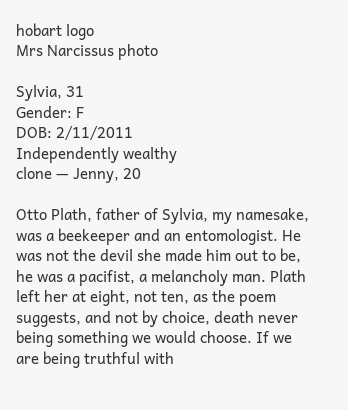hobart logo
Mrs Narcissus photo

Sylvia, 31
Gender: F
DOB: 2/11/2011
Independently wealthy
clone — Jenny, 20

Otto Plath, father of Sylvia, my namesake, was a beekeeper and an entomologist. He was not the devil she made him out to be, he was a pacifist, a melancholy man. Plath left her at eight, not ten, as the poem suggests, and not by choice, death never being something we would choose. If we are being truthful with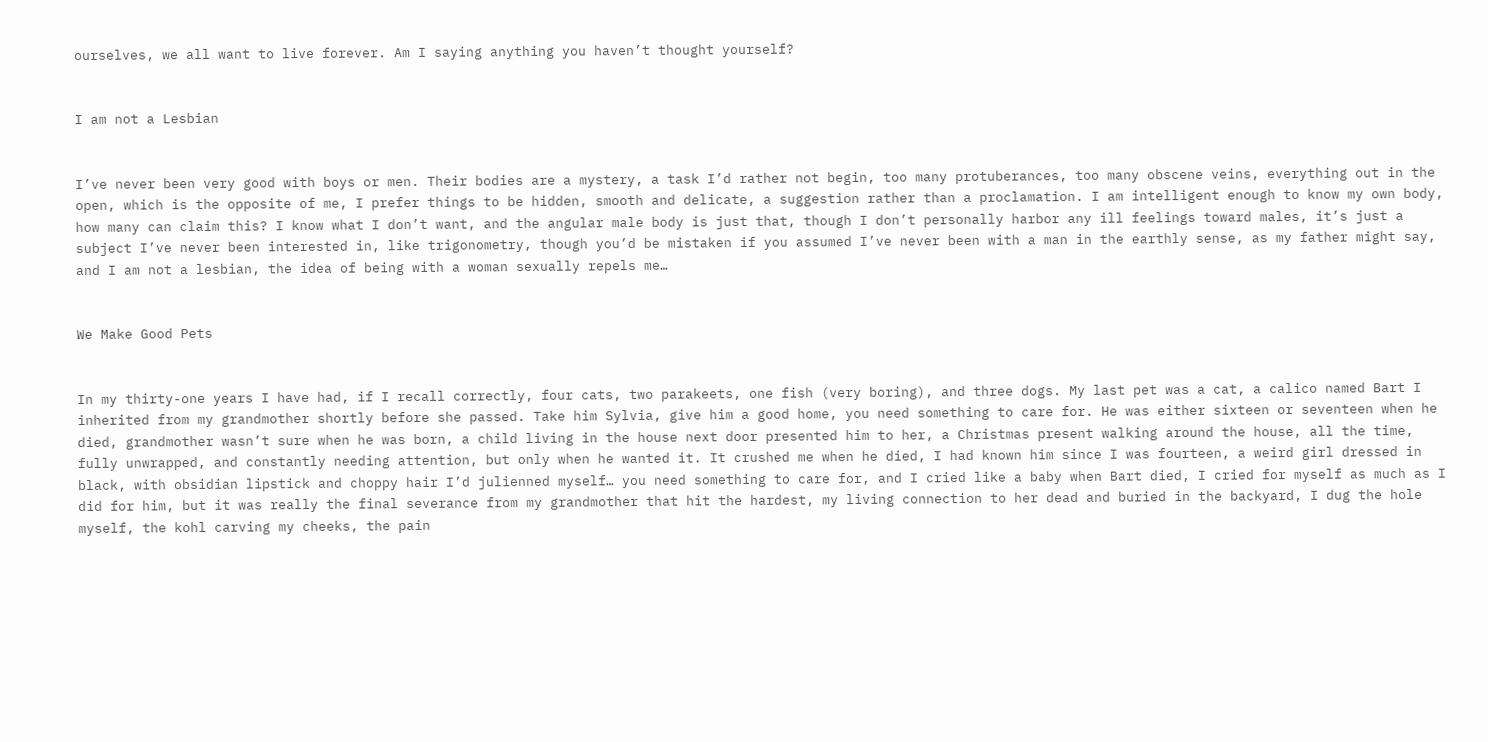ourselves, we all want to live forever. Am I saying anything you haven’t thought yourself?


I am not a Lesbian


I’ve never been very good with boys or men. Their bodies are a mystery, a task I’d rather not begin, too many protuberances, too many obscene veins, everything out in the open, which is the opposite of me, I prefer things to be hidden, smooth and delicate, a suggestion rather than a proclamation. I am intelligent enough to know my own body, how many can claim this? I know what I don’t want, and the angular male body is just that, though I don’t personally harbor any ill feelings toward males, it’s just a subject I’ve never been interested in, like trigonometry, though you’d be mistaken if you assumed I’ve never been with a man in the earthly sense, as my father might say, and I am not a lesbian, the idea of being with a woman sexually repels me…


We Make Good Pets


In my thirty-one years I have had, if I recall correctly, four cats, two parakeets, one fish (very boring), and three dogs. My last pet was a cat, a calico named Bart I inherited from my grandmother shortly before she passed. Take him Sylvia, give him a good home, you need something to care for. He was either sixteen or seventeen when he died, grandmother wasn’t sure when he was born, a child living in the house next door presented him to her, a Christmas present walking around the house, all the time, fully unwrapped, and constantly needing attention, but only when he wanted it. It crushed me when he died, I had known him since I was fourteen, a weird girl dressed in black, with obsidian lipstick and choppy hair I’d julienned myself… you need something to care for, and I cried like a baby when Bart died, I cried for myself as much as I did for him, but it was really the final severance from my grandmother that hit the hardest, my living connection to her dead and buried in the backyard, I dug the hole myself, the kohl carving my cheeks, the pain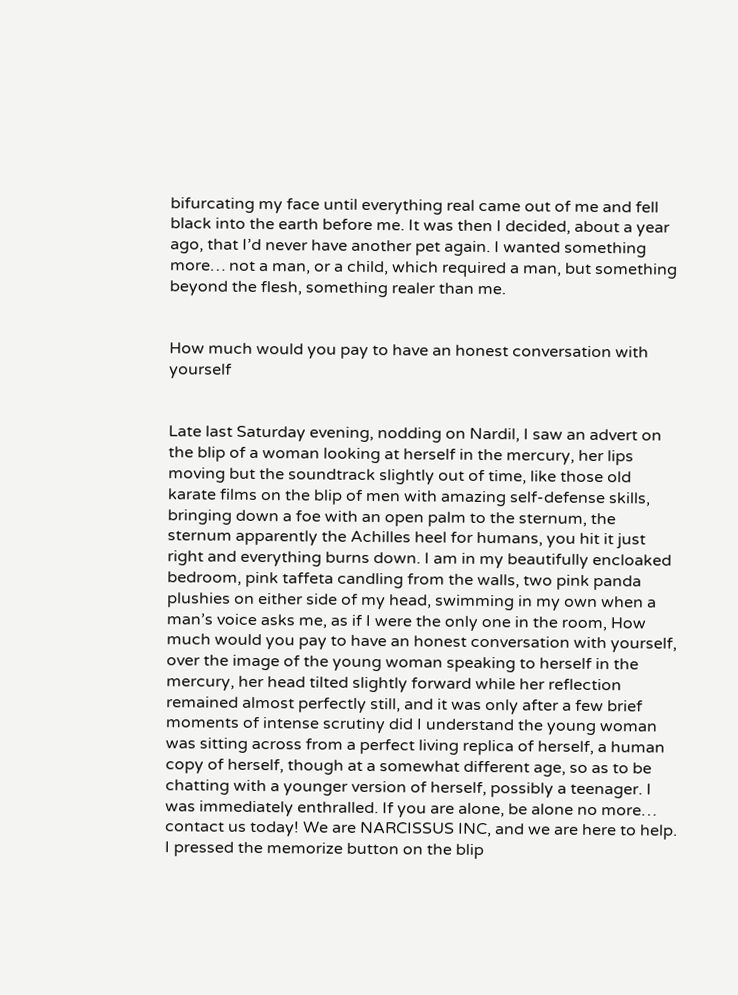bifurcating my face until everything real came out of me and fell black into the earth before me. It was then I decided, about a year ago, that I’d never have another pet again. I wanted something more… not a man, or a child, which required a man, but something beyond the flesh, something realer than me.


How much would you pay to have an honest conversation with yourself


Late last Saturday evening, nodding on Nardil, I saw an advert on the blip of a woman looking at herself in the mercury, her lips moving but the soundtrack slightly out of time, like those old karate films on the blip of men with amazing self-defense skills, bringing down a foe with an open palm to the sternum, the sternum apparently the Achilles heel for humans, you hit it just right and everything burns down. I am in my beautifully encloaked bedroom, pink taffeta candling from the walls, two pink panda plushies on either side of my head, swimming in my own when a man’s voice asks me, as if I were the only one in the room, How much would you pay to have an honest conversation with yourself, over the image of the young woman speaking to herself in the mercury, her head tilted slightly forward while her reflection remained almost perfectly still, and it was only after a few brief moments of intense scrutiny did I understand the young woman was sitting across from a perfect living replica of herself, a human copy of herself, though at a somewhat different age, so as to be chatting with a younger version of herself, possibly a teenager. I was immediately enthralled. If you are alone, be alone no more… contact us today! We are NARCISSUS INC, and we are here to help. I pressed the memorize button on the blip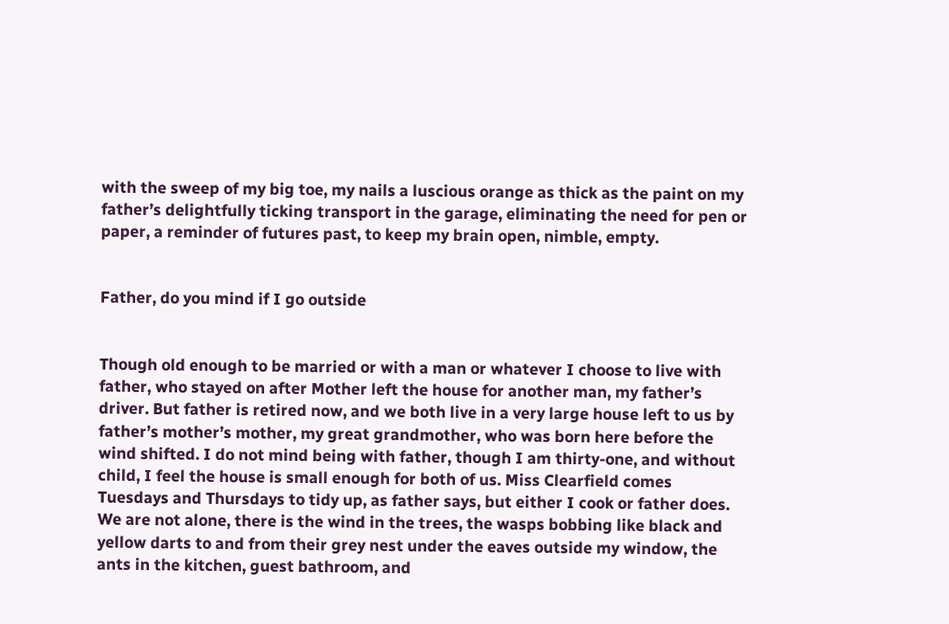with the sweep of my big toe, my nails a luscious orange as thick as the paint on my father’s delightfully ticking transport in the garage, eliminating the need for pen or paper, a reminder of futures past, to keep my brain open, nimble, empty.


Father, do you mind if I go outside


Though old enough to be married or with a man or whatever I choose to live with father, who stayed on after Mother left the house for another man, my father’s driver. But father is retired now, and we both live in a very large house left to us by father’s mother’s mother, my great grandmother, who was born here before the wind shifted. I do not mind being with father, though I am thirty-one, and without child, I feel the house is small enough for both of us. Miss Clearfield comes Tuesdays and Thursdays to tidy up, as father says, but either I cook or father does. We are not alone, there is the wind in the trees, the wasps bobbing like black and yellow darts to and from their grey nest under the eaves outside my window, the ants in the kitchen, guest bathroom, and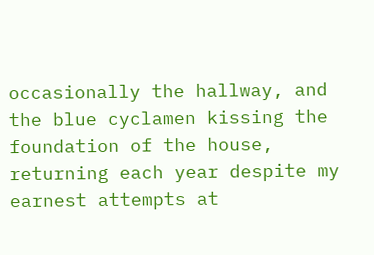occasionally the hallway, and the blue cyclamen kissing the foundation of the house, returning each year despite my earnest attempts at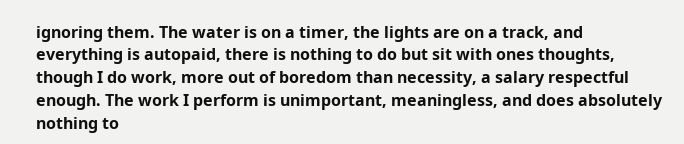ignoring them. The water is on a timer, the lights are on a track, and everything is autopaid, there is nothing to do but sit with ones thoughts, though I do work, more out of boredom than necessity, a salary respectful enough. The work I perform is unimportant, meaningless, and does absolutely nothing to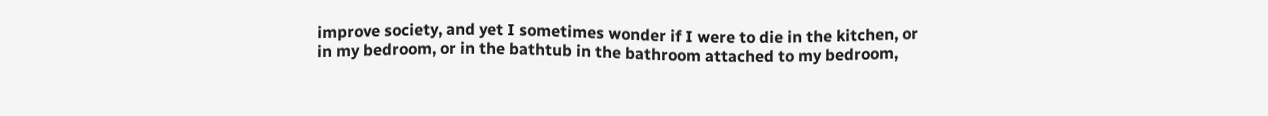improve society, and yet I sometimes wonder if I were to die in the kitchen, or in my bedroom, or in the bathtub in the bathroom attached to my bedroom,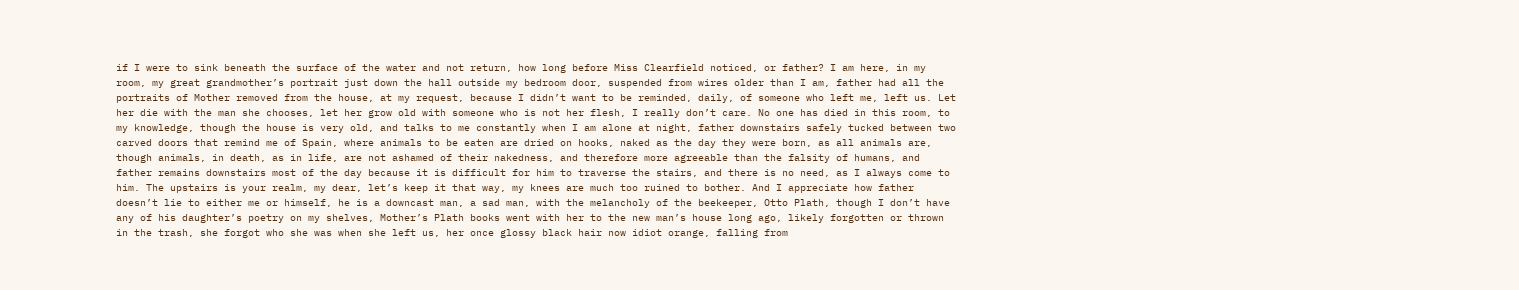if I were to sink beneath the surface of the water and not return, how long before Miss Clearfield noticed, or father? I am here, in my room, my great grandmother’s portrait just down the hall outside my bedroom door, suspended from wires older than I am, father had all the portraits of Mother removed from the house, at my request, because I didn’t want to be reminded, daily, of someone who left me, left us. Let her die with the man she chooses, let her grow old with someone who is not her flesh, I really don’t care. No one has died in this room, to my knowledge, though the house is very old, and talks to me constantly when I am alone at night, father downstairs safely tucked between two carved doors that remind me of Spain, where animals to be eaten are dried on hooks, naked as the day they were born, as all animals are, though animals, in death, as in life, are not ashamed of their nakedness, and therefore more agreeable than the falsity of humans, and father remains downstairs most of the day because it is difficult for him to traverse the stairs, and there is no need, as I always come to him. The upstairs is your realm, my dear, let’s keep it that way, my knees are much too ruined to bother. And I appreciate how father doesn’t lie to either me or himself, he is a downcast man, a sad man, with the melancholy of the beekeeper, Otto Plath, though I don’t have any of his daughter’s poetry on my shelves, Mother’s Plath books went with her to the new man’s house long ago, likely forgotten or thrown in the trash, she forgot who she was when she left us, her once glossy black hair now idiot orange, falling from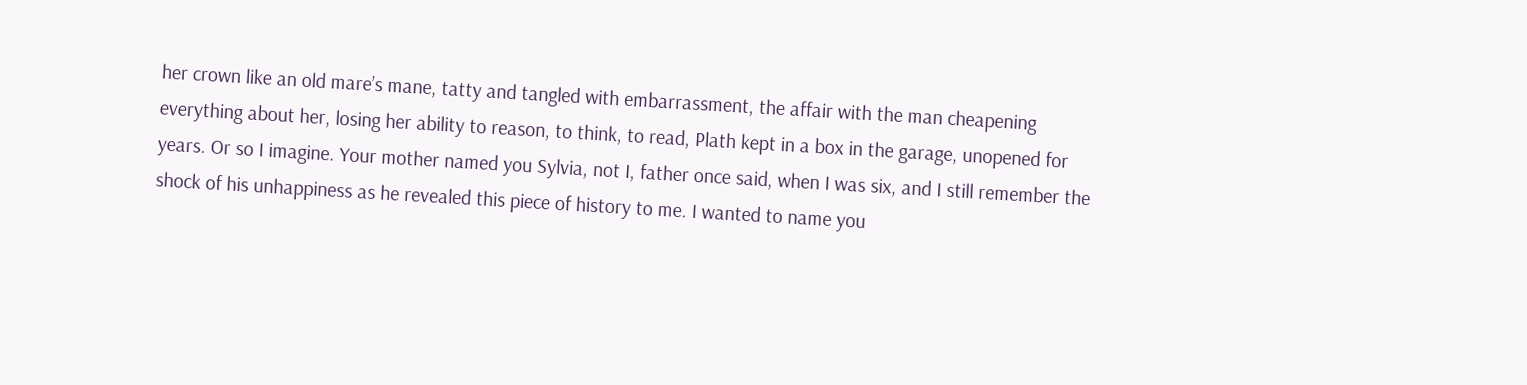her crown like an old mare’s mane, tatty and tangled with embarrassment, the affair with the man cheapening everything about her, losing her ability to reason, to think, to read, Plath kept in a box in the garage, unopened for years. Or so I imagine. Your mother named you Sylvia, not I, father once said, when I was six, and I still remember the shock of his unhappiness as he revealed this piece of history to me. I wanted to name you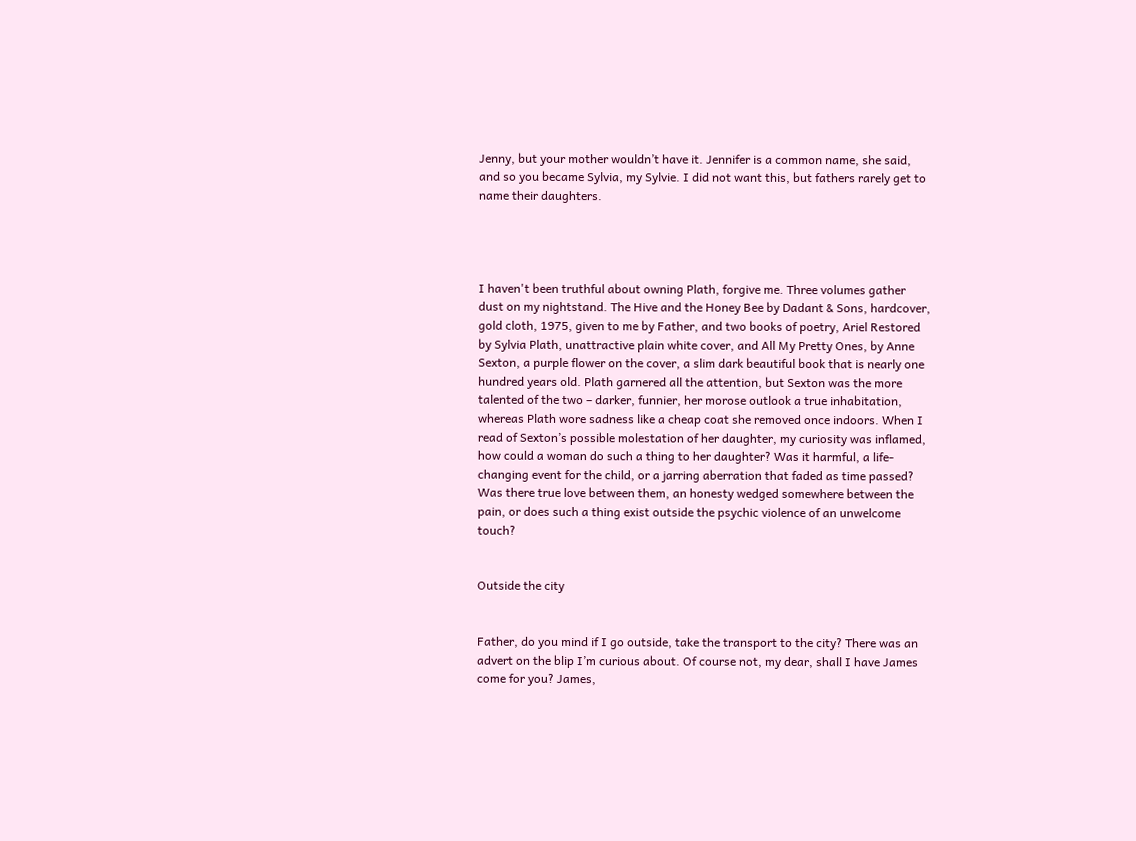Jenny, but your mother wouldn’t have it. Jennifer is a common name, she said, and so you became Sylvia, my Sylvie. I did not want this, but fathers rarely get to name their daughters.




I haven't been truthful about owning Plath, forgive me. Three volumes gather dust on my nightstand. The Hive and the Honey Bee by Dadant & Sons, hardcover, gold cloth, 1975, given to me by Father, and two books of poetry, Ariel Restored by Sylvia Plath, unattractive plain white cover, and All My Pretty Ones, by Anne Sexton, a purple flower on the cover, a slim dark beautiful book that is nearly one hundred years old. Plath garnered all the attention, but Sexton was the more talented of the two – darker, funnier, her morose outlook a true inhabitation, whereas Plath wore sadness like a cheap coat she removed once indoors. When I read of Sexton’s possible molestation of her daughter, my curiosity was inflamed, how could a woman do such a thing to her daughter? Was it harmful, a life-changing event for the child, or a jarring aberration that faded as time passed? Was there true love between them, an honesty wedged somewhere between the pain, or does such a thing exist outside the psychic violence of an unwelcome touch?


Outside the city


Father, do you mind if I go outside, take the transport to the city? There was an advert on the blip I’m curious about. Of course not, my dear, shall I have James come for you? James,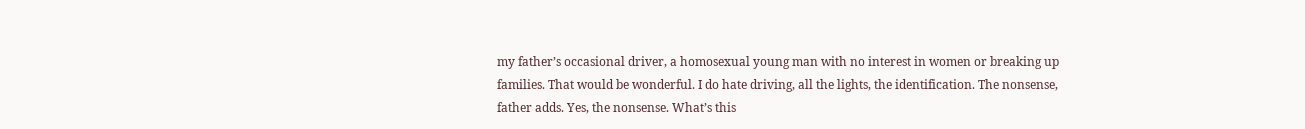my father’s occasional driver, a homosexual young man with no interest in women or breaking up families. That would be wonderful. I do hate driving, all the lights, the identification. The nonsense, father adds. Yes, the nonsense. What’s this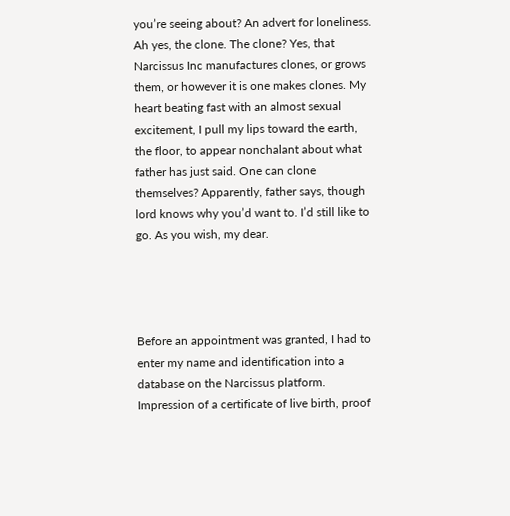you’re seeing about? An advert for loneliness. Ah yes, the clone. The clone? Yes, that Narcissus Inc manufactures clones, or grows them, or however it is one makes clones. My heart beating fast with an almost sexual excitement, I pull my lips toward the earth, the floor, to appear nonchalant about what father has just said. One can clone themselves? Apparently, father says, though lord knows why you’d want to. I’d still like to go. As you wish, my dear.




Before an appointment was granted, I had to enter my name and identification into a database on the Narcissus platform. Impression of a certificate of live birth, proof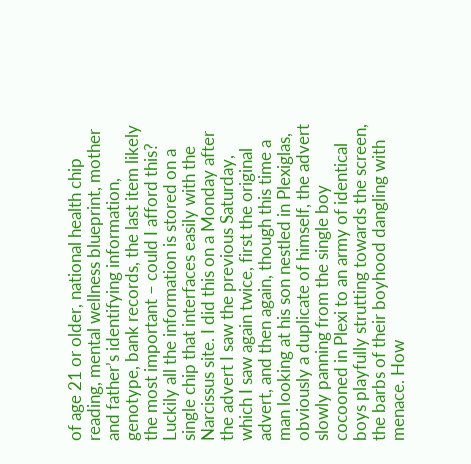of age 21 or older, national health chip reading, mental wellness blueprint, mother and father’s identifying information, genotype, bank records, the last item likely the most important – could I afford this? Luckily all the information is stored on a single chip that interfaces easily with the Narcissus site. I did this on a Monday after the advert I saw the previous Saturday, which I saw again twice, first the original advert, and then again, though this time a man looking at his son nestled in Plexiglas, obviously a duplicate of himself, the advert slowly panning from the single boy cocooned in Plexi to an army of identical boys playfully strutting towards the screen, the barbs of their boyhood dangling with menace. How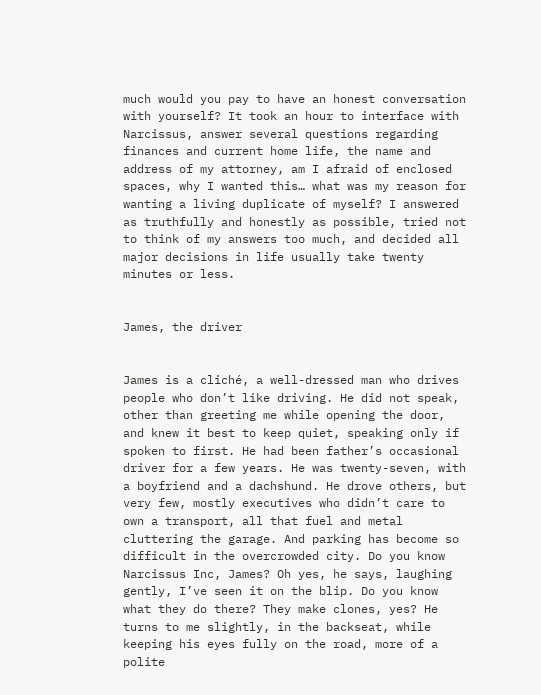much would you pay to have an honest conversation with yourself? It took an hour to interface with Narcissus, answer several questions regarding finances and current home life, the name and address of my attorney, am I afraid of enclosed spaces, why I wanted this… what was my reason for wanting a living duplicate of myself? I answered as truthfully and honestly as possible, tried not to think of my answers too much, and decided all major decisions in life usually take twenty minutes or less.


James, the driver


James is a cliché, a well-dressed man who drives people who don’t like driving. He did not speak, other than greeting me while opening the door, and knew it best to keep quiet, speaking only if spoken to first. He had been father’s occasional driver for a few years. He was twenty-seven, with a boyfriend and a dachshund. He drove others, but very few, mostly executives who didn’t care to own a transport, all that fuel and metal cluttering the garage. And parking has become so difficult in the overcrowded city. Do you know Narcissus Inc, James? Oh yes, he says, laughing gently, I’ve seen it on the blip. Do you know what they do there? They make clones, yes? He turns to me slightly, in the backseat, while keeping his eyes fully on the road, more of a polite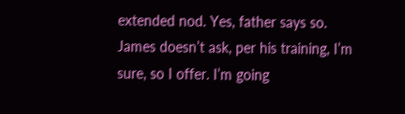extended nod. Yes, father says so. James doesn’t ask, per his training, I’m sure, so I offer. I’m going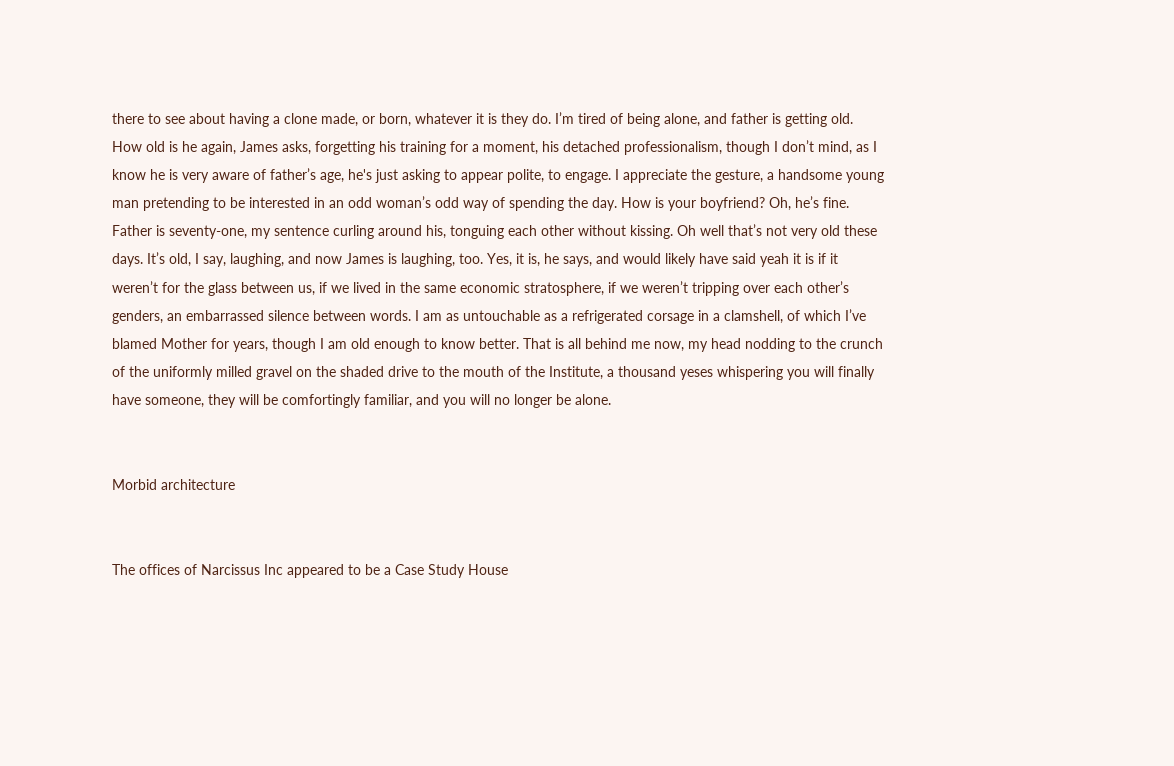there to see about having a clone made, or born, whatever it is they do. I’m tired of being alone, and father is getting old. How old is he again, James asks, forgetting his training for a moment, his detached professionalism, though I don’t mind, as I know he is very aware of father’s age, he's just asking to appear polite, to engage. I appreciate the gesture, a handsome young man pretending to be interested in an odd woman’s odd way of spending the day. How is your boyfriend? Oh, he’s fine. Father is seventy-one, my sentence curling around his, tonguing each other without kissing. Oh well that’s not very old these days. It’s old, I say, laughing, and now James is laughing, too. Yes, it is, he says, and would likely have said yeah it is if it weren’t for the glass between us, if we lived in the same economic stratosphere, if we weren’t tripping over each other’s genders, an embarrassed silence between words. I am as untouchable as a refrigerated corsage in a clamshell, of which I’ve blamed Mother for years, though I am old enough to know better. That is all behind me now, my head nodding to the crunch of the uniformly milled gravel on the shaded drive to the mouth of the Institute, a thousand yeses whispering you will finally have someone, they will be comfortingly familiar, and you will no longer be alone.


Morbid architecture


The offices of Narcissus Inc appeared to be a Case Study House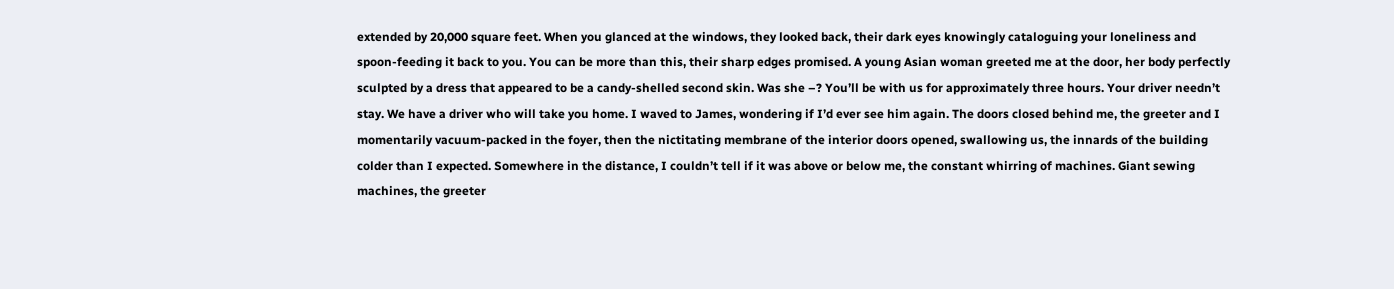extended by 20,000 square feet. When you glanced at the windows, they looked back, their dark eyes knowingly cataloguing your loneliness and spoon-feeding it back to you. You can be more than this, their sharp edges promised. A young Asian woman greeted me at the door, her body perfectly sculpted by a dress that appeared to be a candy-shelled second skin. Was she –? You’ll be with us for approximately three hours. Your driver needn’t stay. We have a driver who will take you home. I waved to James, wondering if I’d ever see him again. The doors closed behind me, the greeter and I momentarily vacuum-packed in the foyer, then the nictitating membrane of the interior doors opened, swallowing us, the innards of the building colder than I expected. Somewhere in the distance, I couldn’t tell if it was above or below me, the constant whirring of machines. Giant sewing machines, the greeter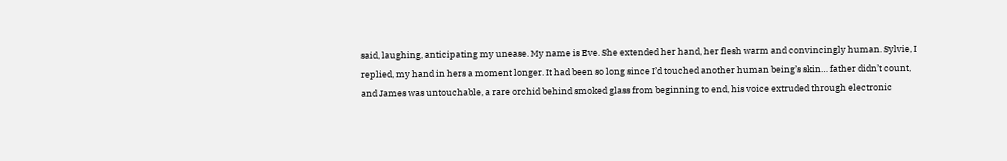said, laughing, anticipating my unease. My name is Eve. She extended her hand, her flesh warm and convincingly human. Sylvie, I replied, my hand in hers a moment longer. It had been so long since I’d touched another human being’s skin… father didn’t count, and James was untouchable, a rare orchid behind smoked glass from beginning to end, his voice extruded through electronic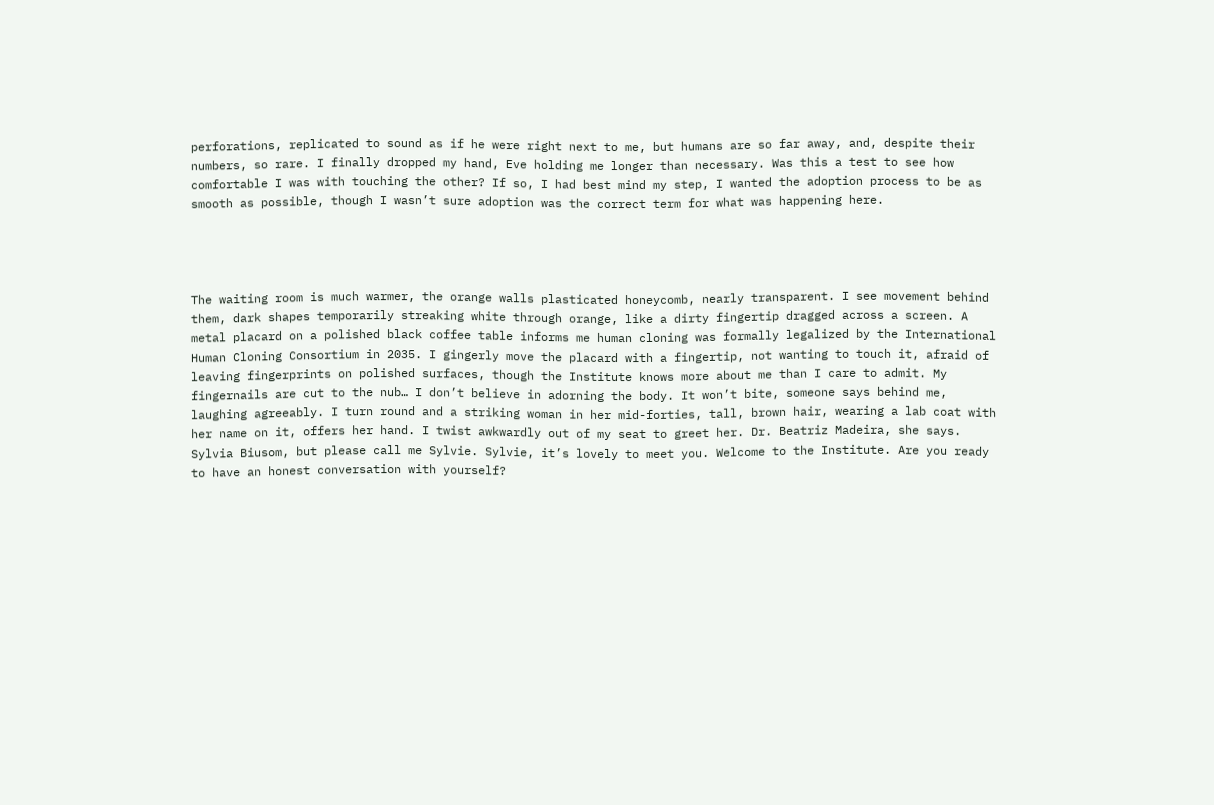perforations, replicated to sound as if he were right next to me, but humans are so far away, and, despite their numbers, so rare. I finally dropped my hand, Eve holding me longer than necessary. Was this a test to see how comfortable I was with touching the other? If so, I had best mind my step, I wanted the adoption process to be as smooth as possible, though I wasn’t sure adoption was the correct term for what was happening here.




The waiting room is much warmer, the orange walls plasticated honeycomb, nearly transparent. I see movement behind them, dark shapes temporarily streaking white through orange, like a dirty fingertip dragged across a screen. A metal placard on a polished black coffee table informs me human cloning was formally legalized by the International Human Cloning Consortium in 2035. I gingerly move the placard with a fingertip, not wanting to touch it, afraid of leaving fingerprints on polished surfaces, though the Institute knows more about me than I care to admit. My fingernails are cut to the nub… I don’t believe in adorning the body. It won’t bite, someone says behind me, laughing agreeably. I turn round and a striking woman in her mid-forties, tall, brown hair, wearing a lab coat with her name on it, offers her hand. I twist awkwardly out of my seat to greet her. Dr. Beatriz Madeira, she says. Sylvia Biusom, but please call me Sylvie. Sylvie, it’s lovely to meet you. Welcome to the Institute. Are you ready to have an honest conversation with yourself?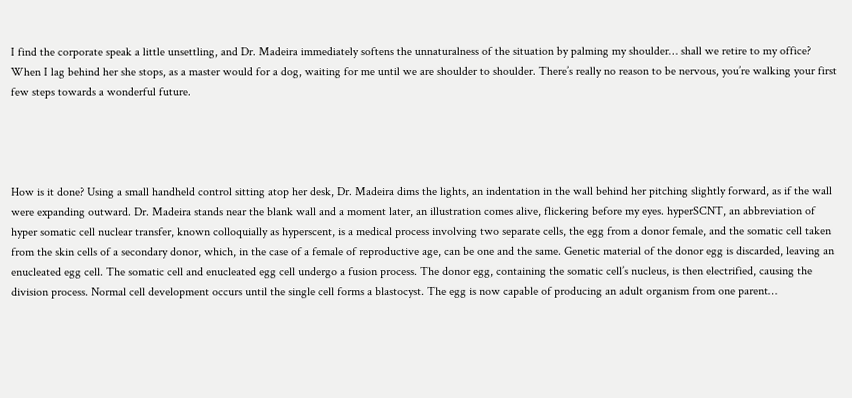I find the corporate speak a little unsettling, and Dr. Madeira immediately softens the unnaturalness of the situation by palming my shoulder… shall we retire to my office? When I lag behind her she stops, as a master would for a dog, waiting for me until we are shoulder to shoulder. There’s really no reason to be nervous, you’re walking your first few steps towards a wonderful future.




How is it done? Using a small handheld control sitting atop her desk, Dr. Madeira dims the lights, an indentation in the wall behind her pitching slightly forward, as if the wall were expanding outward. Dr. Madeira stands near the blank wall and a moment later, an illustration comes alive, flickering before my eyes. hyperSCNT, an abbreviation of hyper somatic cell nuclear transfer, known colloquially as hyperscent, is a medical process involving two separate cells, the egg from a donor female, and the somatic cell taken from the skin cells of a secondary donor, which, in the case of a female of reproductive age, can be one and the same. Genetic material of the donor egg is discarded, leaving an enucleated egg cell. The somatic cell and enucleated egg cell undergo a fusion process. The donor egg, containing the somatic cell’s nucleus, is then electrified, causing the division process. Normal cell development occurs until the single cell forms a blastocyst. The egg is now capable of producing an adult organism from one parent…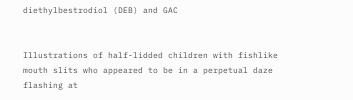diethylbestrodiol (DEB) and GAC


Illustrations of half-lidded children with fishlike mouth slits who appeared to be in a perpetual daze flashing at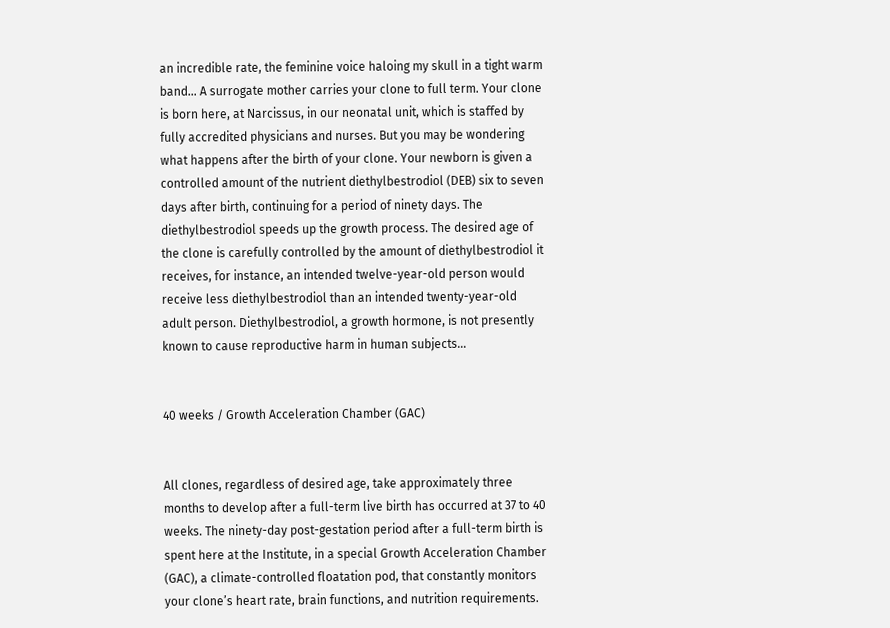an incredible rate, the feminine voice haloing my skull in a tight warm band… A surrogate mother carries your clone to full term. Your clone is born here, at Narcissus, in our neonatal unit, which is staffed by fully accredited physicians and nurses. But you may be wondering what happens after the birth of your clone. Your newborn is given a controlled amount of the nutrient diethylbestrodiol (DEB) six to seven days after birth, continuing for a period of ninety days. The diethylbestrodiol speeds up the growth process. The desired age of the clone is carefully controlled by the amount of diethylbestrodiol it receives, for instance, an intended twelve-year-old person would receive less diethylbestrodiol than an intended twenty-year-old adult person. Diethylbestrodiol, a growth hormone, is not presently known to cause reproductive harm in human subjects…


40 weeks / Growth Acceleration Chamber (GAC)


All clones, regardless of desired age, take approximately three months to develop after a full-term live birth has occurred at 37 to 40 weeks. The ninety-day post-gestation period after a full-term birth is spent here at the Institute, in a special Growth Acceleration Chamber (GAC), a climate-controlled floatation pod, that constantly monitors your clone’s heart rate, brain functions, and nutrition requirements.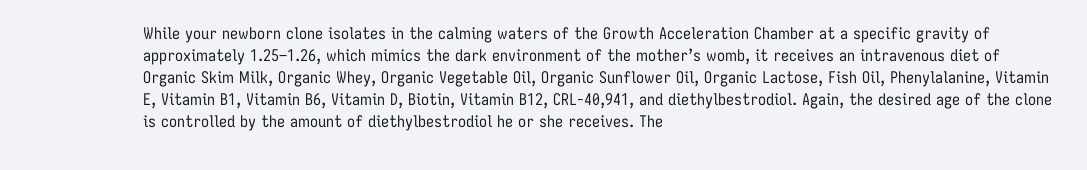While your newborn clone isolates in the calming waters of the Growth Acceleration Chamber at a specific gravity of approximately 1.25–1.26, which mimics the dark environment of the mother’s womb, it receives an intravenous diet of Organic Skim Milk, Organic Whey, Organic Vegetable Oil, Organic Sunflower Oil, Organic Lactose, Fish Oil, Phenylalanine, Vitamin E, Vitamin B1, Vitamin B6, Vitamin D, Biotin, Vitamin B12, CRL-40,941, and diethylbestrodiol. Again, the desired age of the clone is controlled by the amount of diethylbestrodiol he or she receives. The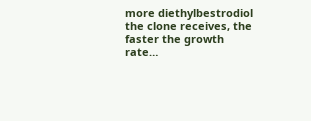more diethylbestrodiol the clone receives, the faster the growth rate…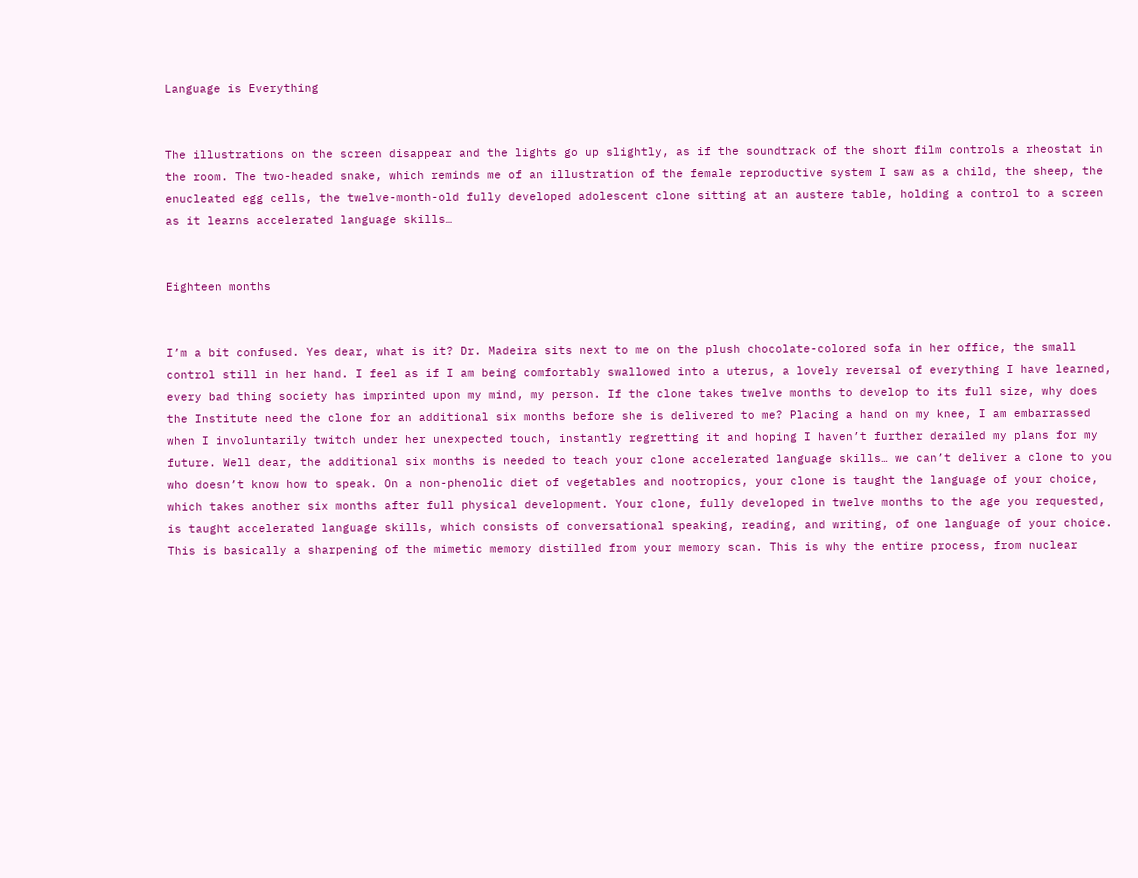Language is Everything


The illustrations on the screen disappear and the lights go up slightly, as if the soundtrack of the short film controls a rheostat in the room. The two-headed snake, which reminds me of an illustration of the female reproductive system I saw as a child, the sheep, the enucleated egg cells, the twelve-month-old fully developed adolescent clone sitting at an austere table, holding a control to a screen as it learns accelerated language skills…


Eighteen months


I’m a bit confused. Yes dear, what is it? Dr. Madeira sits next to me on the plush chocolate-colored sofa in her office, the small control still in her hand. I feel as if I am being comfortably swallowed into a uterus, a lovely reversal of everything I have learned, every bad thing society has imprinted upon my mind, my person. If the clone takes twelve months to develop to its full size, why does the Institute need the clone for an additional six months before she is delivered to me? Placing a hand on my knee, I am embarrassed when I involuntarily twitch under her unexpected touch, instantly regretting it and hoping I haven’t further derailed my plans for my future. Well dear, the additional six months is needed to teach your clone accelerated language skills… we can’t deliver a clone to you who doesn’t know how to speak. On a non-phenolic diet of vegetables and nootropics, your clone is taught the language of your choice, which takes another six months after full physical development. Your clone, fully developed in twelve months to the age you requested, is taught accelerated language skills, which consists of conversational speaking, reading, and writing, of one language of your choice. This is basically a sharpening of the mimetic memory distilled from your memory scan. This is why the entire process, from nuclear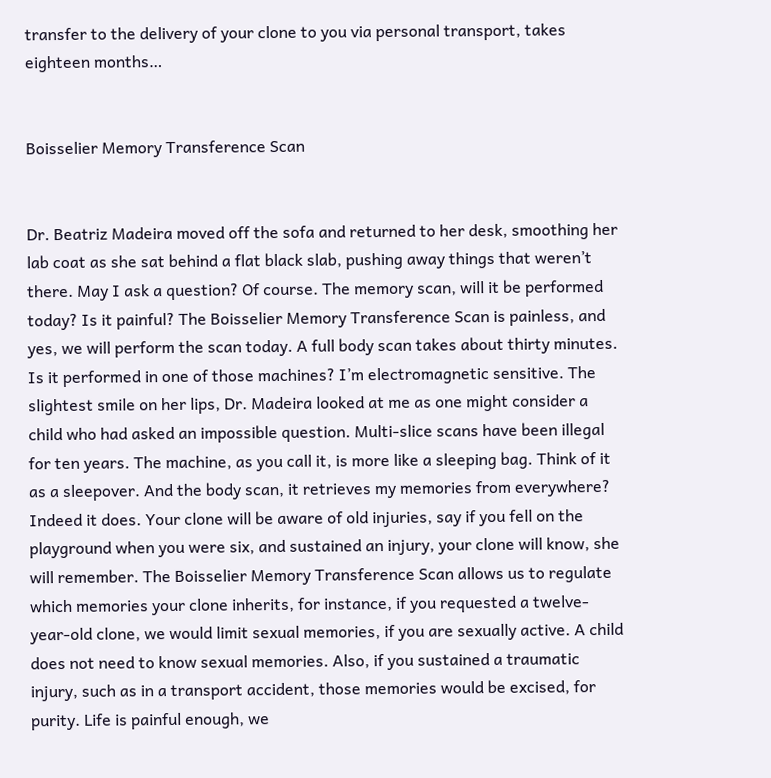transfer to the delivery of your clone to you via personal transport, takes eighteen months…


Boisselier Memory Transference Scan


Dr. Beatriz Madeira moved off the sofa and returned to her desk, smoothing her lab coat as she sat behind a flat black slab, pushing away things that weren’t there. May I ask a question? Of course. The memory scan, will it be performed today? Is it painful? The Boisselier Memory Transference Scan is painless, and yes, we will perform the scan today. A full body scan takes about thirty minutes. Is it performed in one of those machines? I’m electromagnetic sensitive. The slightest smile on her lips, Dr. Madeira looked at me as one might consider a child who had asked an impossible question. Multi-slice scans have been illegal for ten years. The machine, as you call it, is more like a sleeping bag. Think of it as a sleepover. And the body scan, it retrieves my memories from everywhere? Indeed it does. Your clone will be aware of old injuries, say if you fell on the playground when you were six, and sustained an injury, your clone will know, she will remember. The Boisselier Memory Transference Scan allows us to regulate which memories your clone inherits, for instance, if you requested a twelve-year-old clone, we would limit sexual memories, if you are sexually active. A child does not need to know sexual memories. Also, if you sustained a traumatic injury, such as in a transport accident, those memories would be excised, for purity. Life is painful enough, we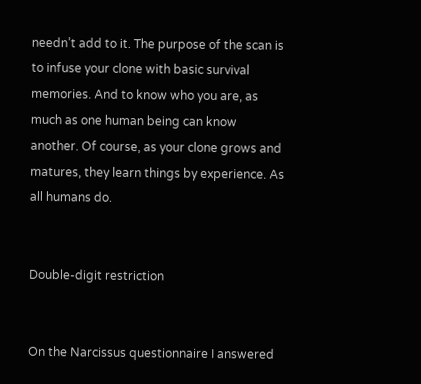needn’t add to it. The purpose of the scan is to infuse your clone with basic survival memories. And to know who you are, as much as one human being can know another. Of course, as your clone grows and matures, they learn things by experience. As all humans do.


Double-digit restriction


On the Narcissus questionnaire I answered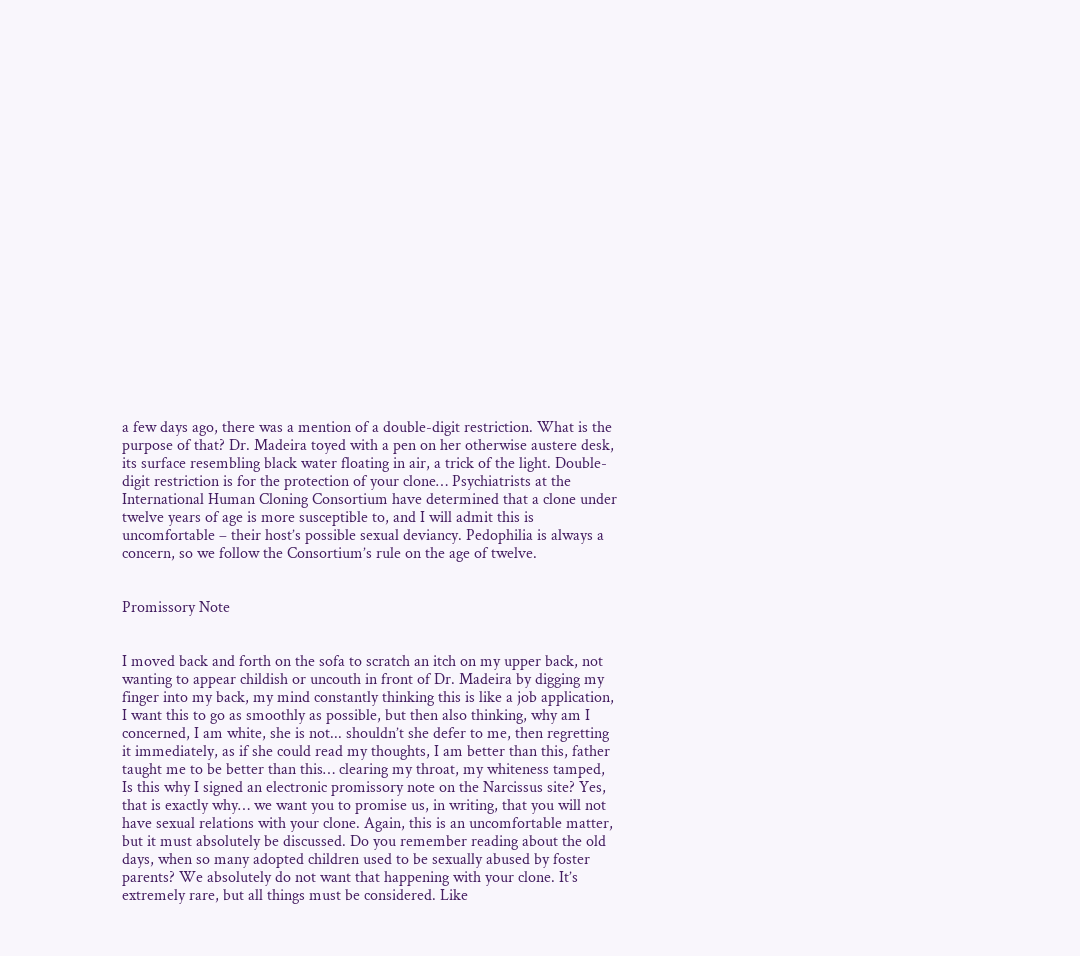a few days ago, there was a mention of a double-digit restriction. What is the purpose of that? Dr. Madeira toyed with a pen on her otherwise austere desk, its surface resembling black water floating in air, a trick of the light. Double-digit restriction is for the protection of your clone… Psychiatrists at the International Human Cloning Consortium have determined that a clone under twelve years of age is more susceptible to, and I will admit this is uncomfortable – their host’s possible sexual deviancy. Pedophilia is always a concern, so we follow the Consortium’s rule on the age of twelve.


Promissory Note


I moved back and forth on the sofa to scratch an itch on my upper back, not wanting to appear childish or uncouth in front of Dr. Madeira by digging my finger into my back, my mind constantly thinking this is like a job application, I want this to go as smoothly as possible, but then also thinking, why am I concerned, I am white, she is not... shouldn’t she defer to me, then regretting it immediately, as if she could read my thoughts, I am better than this, father taught me to be better than this… clearing my throat, my whiteness tamped, Is this why I signed an electronic promissory note on the Narcissus site? Yes, that is exactly why… we want you to promise us, in writing, that you will not have sexual relations with your clone. Again, this is an uncomfortable matter, but it must absolutely be discussed. Do you remember reading about the old days, when so many adopted children used to be sexually abused by foster parents? We absolutely do not want that happening with your clone. It’s extremely rare, but all things must be considered. Like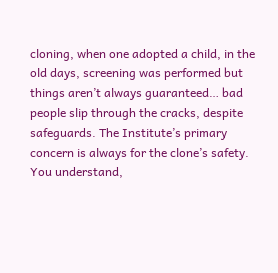cloning, when one adopted a child, in the old days, screening was performed but things aren’t always guaranteed… bad people slip through the cracks, despite safeguards. The Institute’s primary concern is always for the clone’s safety. You understand,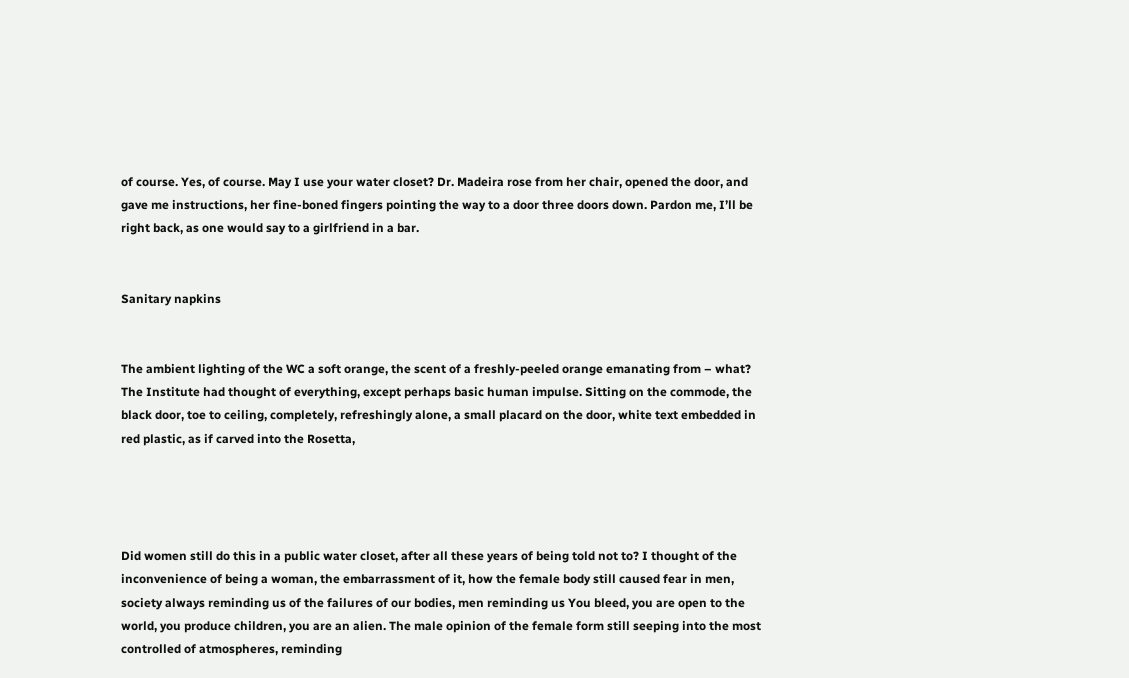of course. Yes, of course. May I use your water closet? Dr. Madeira rose from her chair, opened the door, and gave me instructions, her fine-boned fingers pointing the way to a door three doors down. Pardon me, I’ll be right back, as one would say to a girlfriend in a bar.


Sanitary napkins


The ambient lighting of the WC a soft orange, the scent of a freshly-peeled orange emanating from – what? The Institute had thought of everything, except perhaps basic human impulse. Sitting on the commode, the black door, toe to ceiling, completely, refreshingly alone, a small placard on the door, white text embedded in red plastic, as if carved into the Rosetta,




Did women still do this in a public water closet, after all these years of being told not to? I thought of the inconvenience of being a woman, the embarrassment of it, how the female body still caused fear in men, society always reminding us of the failures of our bodies, men reminding us You bleed, you are open to the world, you produce children, you are an alien. The male opinion of the female form still seeping into the most controlled of atmospheres, reminding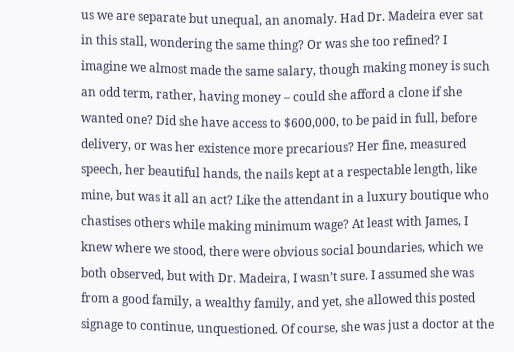us we are separate but unequal, an anomaly. Had Dr. Madeira ever sat in this stall, wondering the same thing? Or was she too refined? I imagine we almost made the same salary, though making money is such an odd term, rather, having money – could she afford a clone if she wanted one? Did she have access to $600,000, to be paid in full, before delivery, or was her existence more precarious? Her fine, measured speech, her beautiful hands, the nails kept at a respectable length, like mine, but was it all an act? Like the attendant in a luxury boutique who chastises others while making minimum wage? At least with James, I knew where we stood, there were obvious social boundaries, which we both observed, but with Dr. Madeira, I wasn’t sure. I assumed she was from a good family, a wealthy family, and yet, she allowed this posted signage to continue, unquestioned. Of course, she was just a doctor at the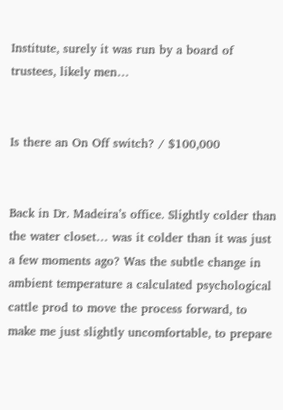Institute, surely it was run by a board of trustees, likely men…


Is there an On Off switch? / $100,000


Back in Dr. Madeira’s office. Slightly colder than the water closet… was it colder than it was just a few moments ago? Was the subtle change in ambient temperature a calculated psychological cattle prod to move the process forward, to make me just slightly uncomfortable, to prepare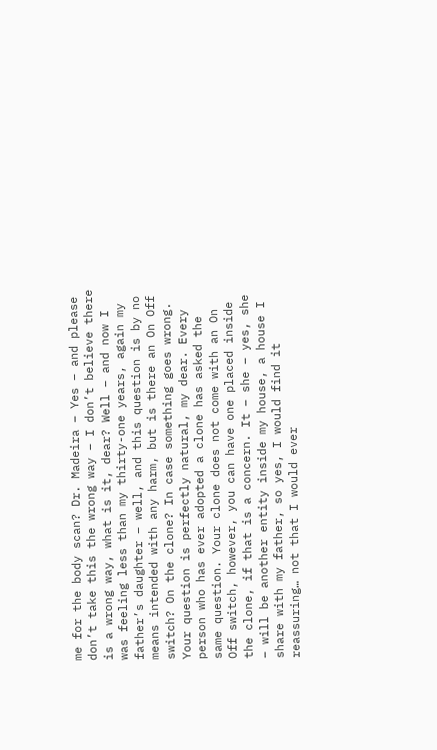me for the body scan? Dr. Madeira – Yes – and please don’t take this the wrong way – I don’t believe there is a wrong way, what is it, dear? Well – and now I was feeling less than my thirty-one years, again my father’s daughter – well, and this question is by no means intended with any harm, but is there an On Off switch? On the clone? In case something goes wrong. Your question is perfectly natural, my dear. Every person who has ever adopted a clone has asked the same question. Your clone does not come with an On Off switch, however, you can have one placed inside the clone, if that is a concern. It – she – yes, she – will be another entity inside my house, a house I share with my father, so yes, I would find it reassuring… not that I would ever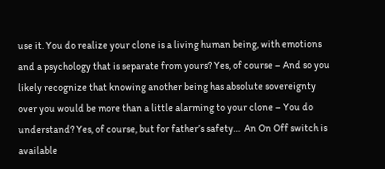use it. You do realize your clone is a living human being, with emotions and a psychology that is separate from yours? Yes, of course – And so you likely recognize that knowing another being has absolute sovereignty over you would be more than a little alarming to your clone – You do understand? Yes, of course, but for father’s safety…  An On Off switch is available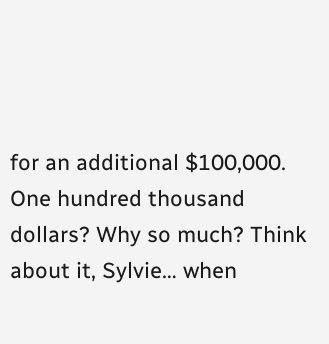for an additional $100,000. One hundred thousand dollars? Why so much? Think about it, Sylvie… when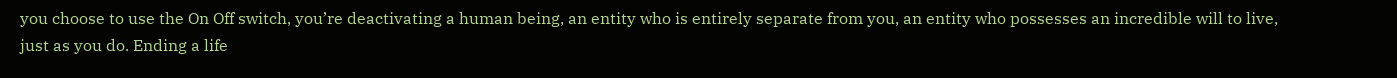you choose to use the On Off switch, you’re deactivating a human being, an entity who is entirely separate from you, an entity who possesses an incredible will to live, just as you do. Ending a life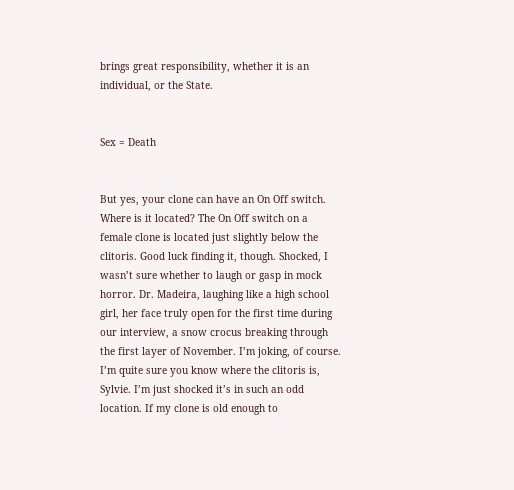brings great responsibility, whether it is an individual, or the State.


Sex = Death


But yes, your clone can have an On Off switch. Where is it located? The On Off switch on a female clone is located just slightly below the clitoris. Good luck finding it, though. Shocked, I wasn’t sure whether to laugh or gasp in mock horror. Dr. Madeira, laughing like a high school girl, her face truly open for the first time during our interview, a snow crocus breaking through the first layer of November. I’m joking, of course. I’m quite sure you know where the clitoris is, Sylvie. I’m just shocked it’s in such an odd location. If my clone is old enough to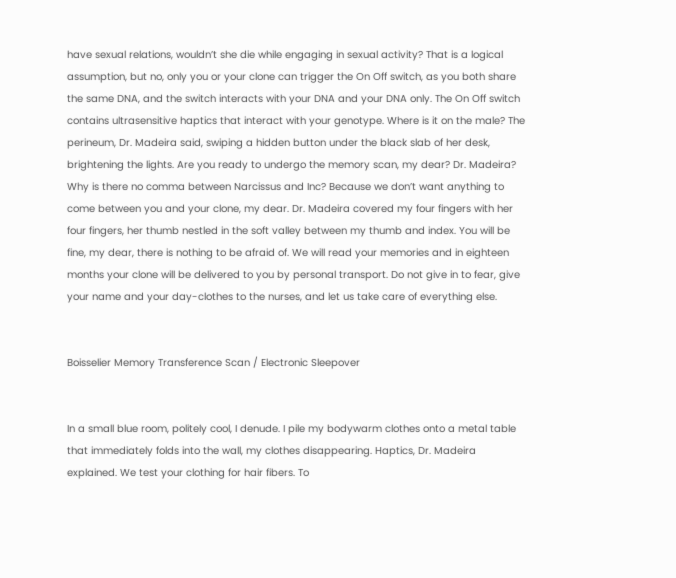have sexual relations, wouldn’t she die while engaging in sexual activity? That is a logical assumption, but no, only you or your clone can trigger the On Off switch, as you both share the same DNA, and the switch interacts with your DNA and your DNA only. The On Off switch contains ultrasensitive haptics that interact with your genotype. Where is it on the male? The perineum, Dr. Madeira said, swiping a hidden button under the black slab of her desk, brightening the lights. Are you ready to undergo the memory scan, my dear? Dr. Madeira? Why is there no comma between Narcissus and Inc? Because we don’t want anything to come between you and your clone, my dear. Dr. Madeira covered my four fingers with her four fingers, her thumb nestled in the soft valley between my thumb and index. You will be fine, my dear, there is nothing to be afraid of. We will read your memories and in eighteen months your clone will be delivered to you by personal transport. Do not give in to fear, give your name and your day-clothes to the nurses, and let us take care of everything else.


Boisselier Memory Transference Scan / Electronic Sleepover


In a small blue room, politely cool, I denude. I pile my bodywarm clothes onto a metal table that immediately folds into the wall, my clothes disappearing. Haptics, Dr. Madeira explained. We test your clothing for hair fibers. To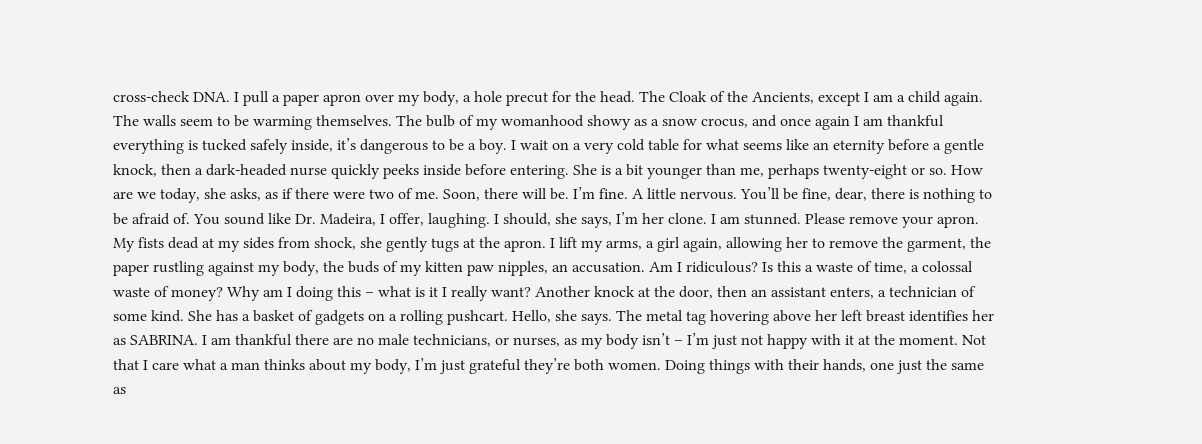cross-check DNA. I pull a paper apron over my body, a hole precut for the head. The Cloak of the Ancients, except I am a child again. The walls seem to be warming themselves. The bulb of my womanhood showy as a snow crocus, and once again I am thankful everything is tucked safely inside, it’s dangerous to be a boy. I wait on a very cold table for what seems like an eternity before a gentle knock, then a dark-headed nurse quickly peeks inside before entering. She is a bit younger than me, perhaps twenty-eight or so. How are we today, she asks, as if there were two of me. Soon, there will be. I’m fine. A little nervous. You’ll be fine, dear, there is nothing to be afraid of. You sound like Dr. Madeira, I offer, laughing. I should, she says, I’m her clone. I am stunned. Please remove your apron. My fists dead at my sides from shock, she gently tugs at the apron. I lift my arms, a girl again, allowing her to remove the garment, the paper rustling against my body, the buds of my kitten paw nipples, an accusation. Am I ridiculous? Is this a waste of time, a colossal waste of money? Why am I doing this – what is it I really want? Another knock at the door, then an assistant enters, a technician of some kind. She has a basket of gadgets on a rolling pushcart. Hello, she says. The metal tag hovering above her left breast identifies her as SABRINA. I am thankful there are no male technicians, or nurses, as my body isn’t – I’m just not happy with it at the moment. Not that I care what a man thinks about my body, I’m just grateful they’re both women. Doing things with their hands, one just the same as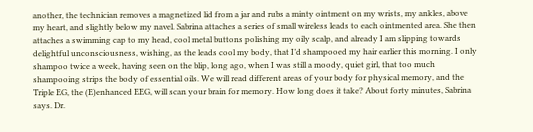another, the technician removes a magnetized lid from a jar and rubs a minty ointment on my wrists, my ankles, above my heart, and slightly below my navel. Sabrina attaches a series of small wireless leads to each ointmented area. She then attaches a swimming cap to my head, cool metal buttons polishing my oily scalp, and already I am slipping towards delightful unconsciousness, wishing, as the leads cool my body, that I’d shampooed my hair earlier this morning. I only shampoo twice a week, having seen on the blip, long ago, when I was still a moody, quiet girl, that too much shampooing strips the body of essential oils. We will read different areas of your body for physical memory, and the Triple EG, the (E)enhanced EEG, will scan your brain for memory. How long does it take? About forty minutes, Sabrina says. Dr.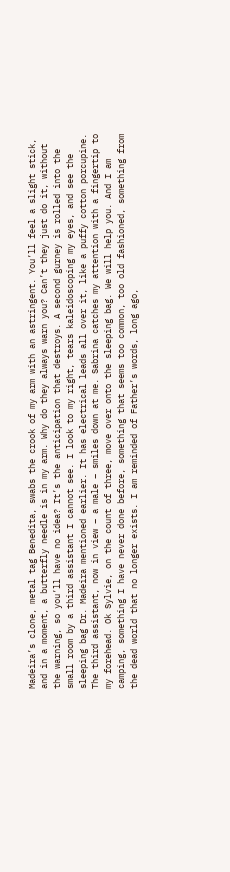Madeira’s clone, metal tag Benedita, swabs the crook of my arm with an astringent. You’ll feel a slight stick, and in a moment, a butterfly needle is in my arm. Why do they always warn you? Can’t they just do it, without the warning, so you’ll have no idea? It’s the anticipation that destroys. A second gurney is rolled into the small room by a third assistant I cannot see. I look to my right, tears kaleidoscoping my eyes, and see the sleeping bag Dr. Madeira mentioned earlier. It has electrical leads all over it, like a puffy cotton porcupine. The third assistant, now in view – a male – smiles down at me. Sabrina catches my attention with a fingertip to my forehead. Ok Sylvie, on the count of three, move over onto the sleeping bag. We will help you. And I am camping, something I have never done before, something that seems too common, too old fashioned, something from the dead world that no longer exists. I am reminded of Father’s words, long ago,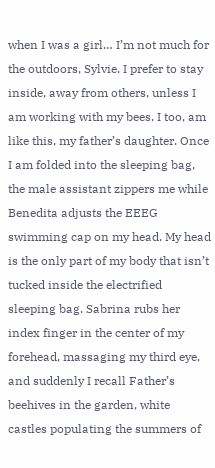when I was a girl… I’m not much for the outdoors, Sylvie. I prefer to stay inside, away from others, unless I am working with my bees. I too, am like this, my father’s daughter. Once I am folded into the sleeping bag, the male assistant zippers me while Benedita adjusts the EEEG swimming cap on my head. My head is the only part of my body that isn’t tucked inside the electrified sleeping bag. Sabrina rubs her index finger in the center of my forehead, massaging my third eye, and suddenly I recall Father’s beehives in the garden, white castles populating the summers of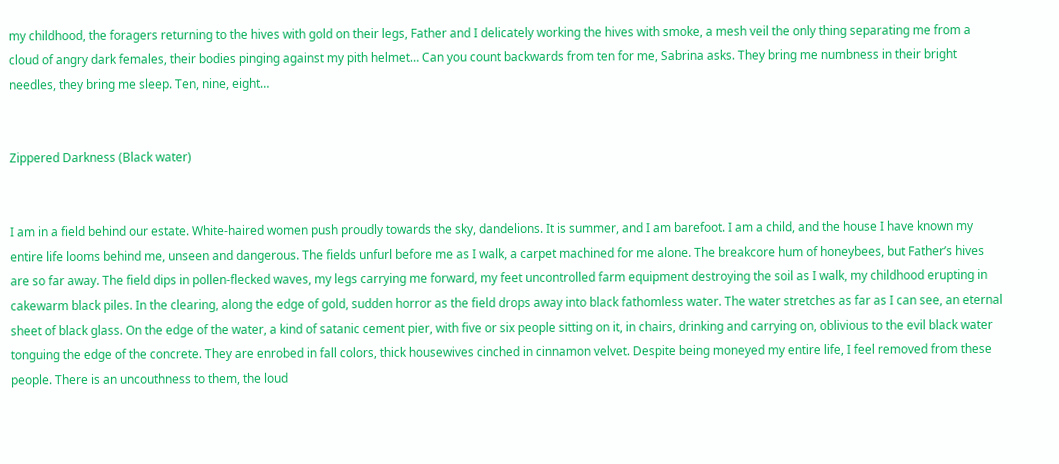my childhood, the foragers returning to the hives with gold on their legs, Father and I delicately working the hives with smoke, a mesh veil the only thing separating me from a cloud of angry dark females, their bodies pinging against my pith helmet… Can you count backwards from ten for me, Sabrina asks. They bring me numbness in their bright needles, they bring me sleep. Ten, nine, eight…


Zippered Darkness (Black water)


I am in a field behind our estate. White-haired women push proudly towards the sky, dandelions. It is summer, and I am barefoot. I am a child, and the house I have known my entire life looms behind me, unseen and dangerous. The fields unfurl before me as I walk, a carpet machined for me alone. The breakcore hum of honeybees, but Father’s hives are so far away. The field dips in pollen-flecked waves, my legs carrying me forward, my feet uncontrolled farm equipment destroying the soil as I walk, my childhood erupting in cakewarm black piles. In the clearing, along the edge of gold, sudden horror as the field drops away into black fathomless water. The water stretches as far as I can see, an eternal sheet of black glass. On the edge of the water, a kind of satanic cement pier, with five or six people sitting on it, in chairs, drinking and carrying on, oblivious to the evil black water tonguing the edge of the concrete. They are enrobed in fall colors, thick housewives cinched in cinnamon velvet. Despite being moneyed my entire life, I feel removed from these people. There is an uncouthness to them, the loud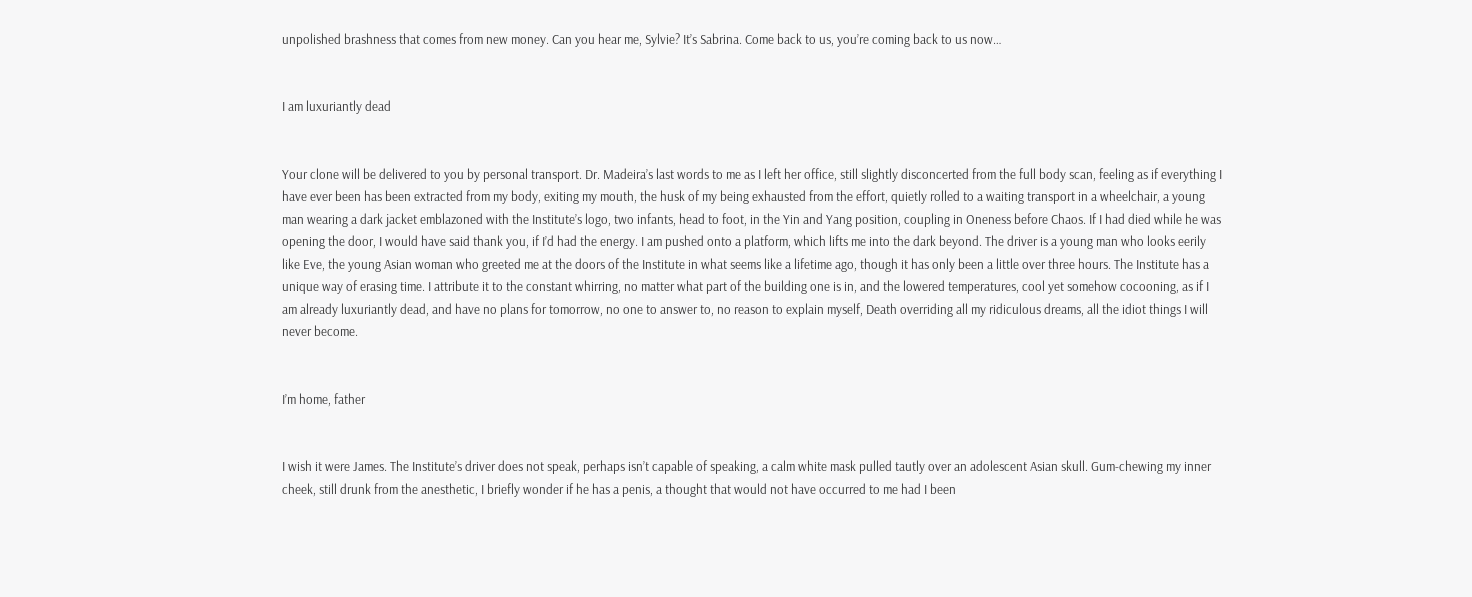unpolished brashness that comes from new money. Can you hear me, Sylvie? It’s Sabrina. Come back to us, you’re coming back to us now…


I am luxuriantly dead


Your clone will be delivered to you by personal transport. Dr. Madeira’s last words to me as I left her office, still slightly disconcerted from the full body scan, feeling as if everything I have ever been has been extracted from my body, exiting my mouth, the husk of my being exhausted from the effort, quietly rolled to a waiting transport in a wheelchair, a young man wearing a dark jacket emblazoned with the Institute’s logo, two infants, head to foot, in the Yin and Yang position, coupling in Oneness before Chaos. If I had died while he was opening the door, I would have said thank you, if I’d had the energy. I am pushed onto a platform, which lifts me into the dark beyond. The driver is a young man who looks eerily like Eve, the young Asian woman who greeted me at the doors of the Institute in what seems like a lifetime ago, though it has only been a little over three hours. The Institute has a unique way of erasing time. I attribute it to the constant whirring, no matter what part of the building one is in, and the lowered temperatures, cool yet somehow cocooning, as if I am already luxuriantly dead, and have no plans for tomorrow, no one to answer to, no reason to explain myself, Death overriding all my ridiculous dreams, all the idiot things I will never become.


I’m home, father


I wish it were James. The Institute’s driver does not speak, perhaps isn’t capable of speaking, a calm white mask pulled tautly over an adolescent Asian skull. Gum-chewing my inner cheek, still drunk from the anesthetic, I briefly wonder if he has a penis, a thought that would not have occurred to me had I been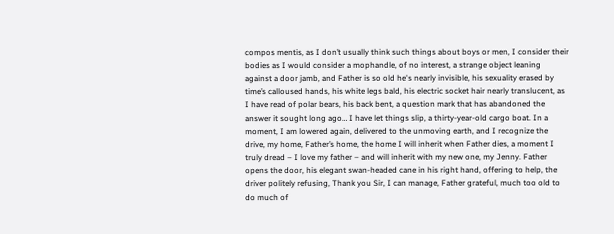compos mentis, as I don’t usually think such things about boys or men, I consider their bodies as I would consider a mophandle, of no interest, a strange object leaning against a door jamb, and Father is so old he's nearly invisible, his sexuality erased by time’s calloused hands, his white legs bald, his electric socket hair nearly translucent, as I have read of polar bears, his back bent, a question mark that has abandoned the answer it sought long ago… I have let things slip, a thirty-year-old cargo boat. In a moment, I am lowered again, delivered to the unmoving earth, and I recognize the drive, my home, Father’s home, the home I will inherit when Father dies, a moment I truly dread – I love my father – and will inherit with my new one, my Jenny. Father opens the door, his elegant swan-headed cane in his right hand, offering to help, the driver politely refusing, Thank you Sir, I can manage, Father grateful, much too old to do much of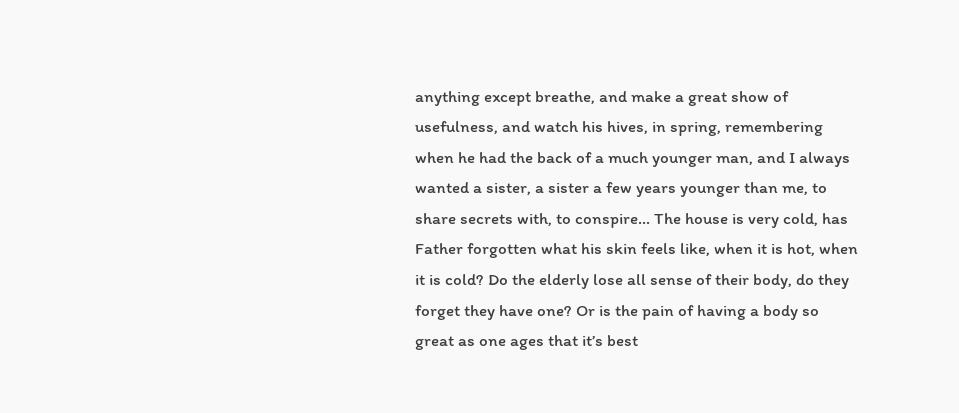anything except breathe, and make a great show of usefulness, and watch his hives, in spring, remembering when he had the back of a much younger man, and I always wanted a sister, a sister a few years younger than me, to share secrets with, to conspire… The house is very cold, has Father forgotten what his skin feels like, when it is hot, when it is cold? Do the elderly lose all sense of their body, do they forget they have one? Or is the pain of having a body so great as one ages that it’s best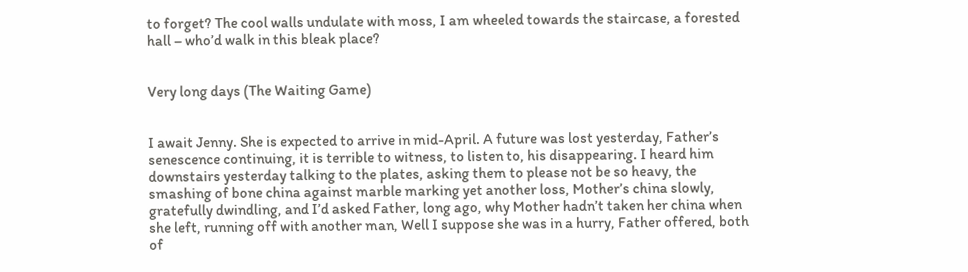to forget? The cool walls undulate with moss, I am wheeled towards the staircase, a forested hall – who’d walk in this bleak place?


Very long days (The Waiting Game)


I await Jenny. She is expected to arrive in mid-April. A future was lost yesterday, Father’s senescence continuing, it is terrible to witness, to listen to, his disappearing. I heard him downstairs yesterday talking to the plates, asking them to please not be so heavy, the smashing of bone china against marble marking yet another loss, Mother’s china slowly, gratefully dwindling, and I’d asked Father, long ago, why Mother hadn’t taken her china when she left, running off with another man, Well I suppose she was in a hurry, Father offered, both of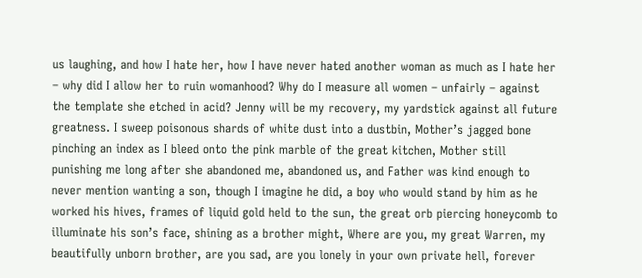us laughing, and how I hate her, how I have never hated another woman as much as I hate her – why did I allow her to ruin womanhood? Why do I measure all women – unfairly – against the template she etched in acid? Jenny will be my recovery, my yardstick against all future greatness. I sweep poisonous shards of white dust into a dustbin, Mother’s jagged bone pinching an index as I bleed onto the pink marble of the great kitchen, Mother still punishing me long after she abandoned me, abandoned us, and Father was kind enough to never mention wanting a son, though I imagine he did, a boy who would stand by him as he worked his hives, frames of liquid gold held to the sun, the great orb piercing honeycomb to illuminate his son’s face, shining as a brother might, Where are you, my great Warren, my beautifully unborn brother, are you sad, are you lonely in your own private hell, forever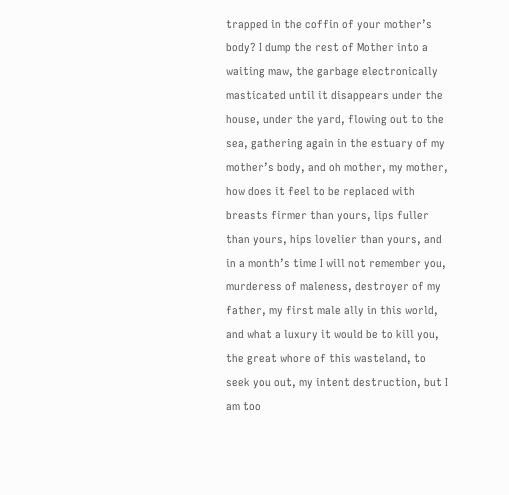trapped in the coffin of your mother’s body? I dump the rest of Mother into a waiting maw, the garbage electronically masticated until it disappears under the house, under the yard, flowing out to the sea, gathering again in the estuary of my mother’s body, and oh mother, my mother, how does it feel to be replaced with breasts firmer than yours, lips fuller than yours, hips lovelier than yours, and in a month’s time I will not remember you, murderess of maleness, destroyer of my father, my first male ally in this world, and what a luxury it would be to kill you, the great whore of this wasteland, to seek you out, my intent destruction, but I am too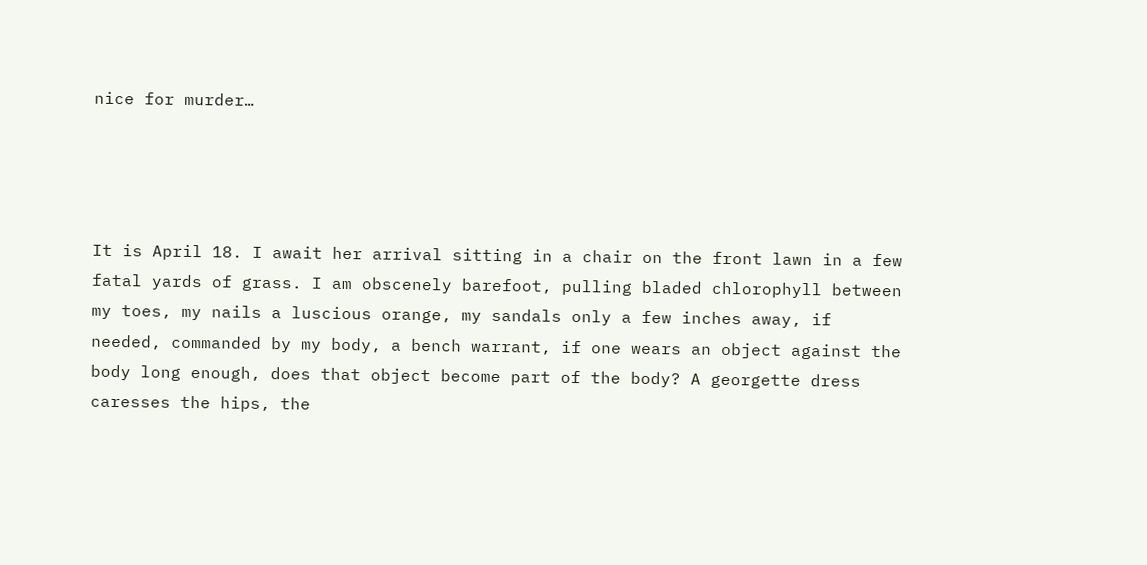nice for murder…




It is April 18. I await her arrival sitting in a chair on the front lawn in a few fatal yards of grass. I am obscenely barefoot, pulling bladed chlorophyll between my toes, my nails a luscious orange, my sandals only a few inches away, if needed, commanded by my body, a bench warrant, if one wears an object against the body long enough, does that object become part of the body? A georgette dress caresses the hips, the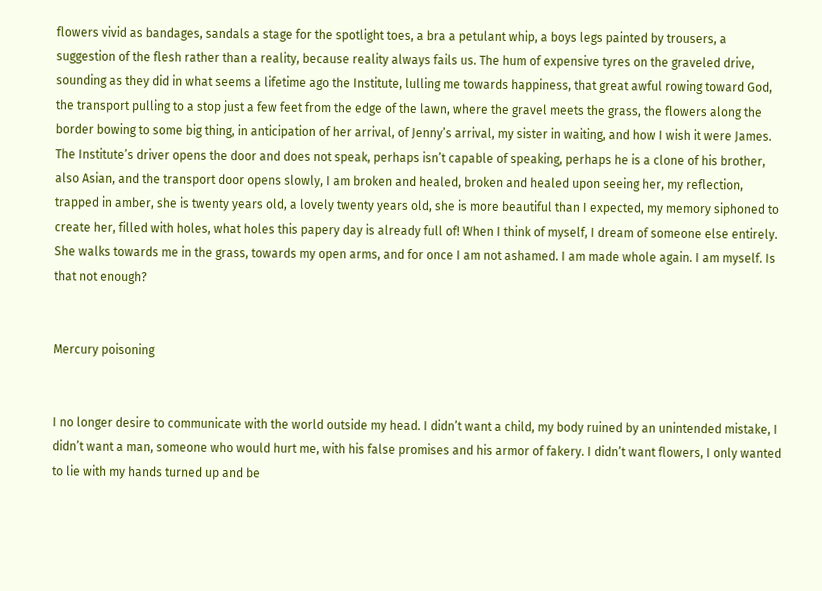flowers vivid as bandages, sandals a stage for the spotlight toes, a bra a petulant whip, a boys legs painted by trousers, a suggestion of the flesh rather than a reality, because reality always fails us. The hum of expensive tyres on the graveled drive, sounding as they did in what seems a lifetime ago the Institute, lulling me towards happiness, that great awful rowing toward God, the transport pulling to a stop just a few feet from the edge of the lawn, where the gravel meets the grass, the flowers along the border bowing to some big thing, in anticipation of her arrival, of Jenny’s arrival, my sister in waiting, and how I wish it were James. The Institute’s driver opens the door and does not speak, perhaps isn’t capable of speaking, perhaps he is a clone of his brother, also Asian, and the transport door opens slowly, I am broken and healed, broken and healed upon seeing her, my reflection, trapped in amber, she is twenty years old, a lovely twenty years old, she is more beautiful than I expected, my memory siphoned to create her, filled with holes, what holes this papery day is already full of! When I think of myself, I dream of someone else entirely. She walks towards me in the grass, towards my open arms, and for once I am not ashamed. I am made whole again. I am myself. Is that not enough?


Mercury poisoning


I no longer desire to communicate with the world outside my head. I didn’t want a child, my body ruined by an unintended mistake, I didn’t want a man, someone who would hurt me, with his false promises and his armor of fakery. I didn’t want flowers, I only wanted to lie with my hands turned up and be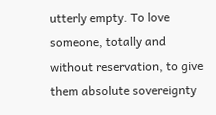utterly empty. To love someone, totally and without reservation, to give them absolute sovereignty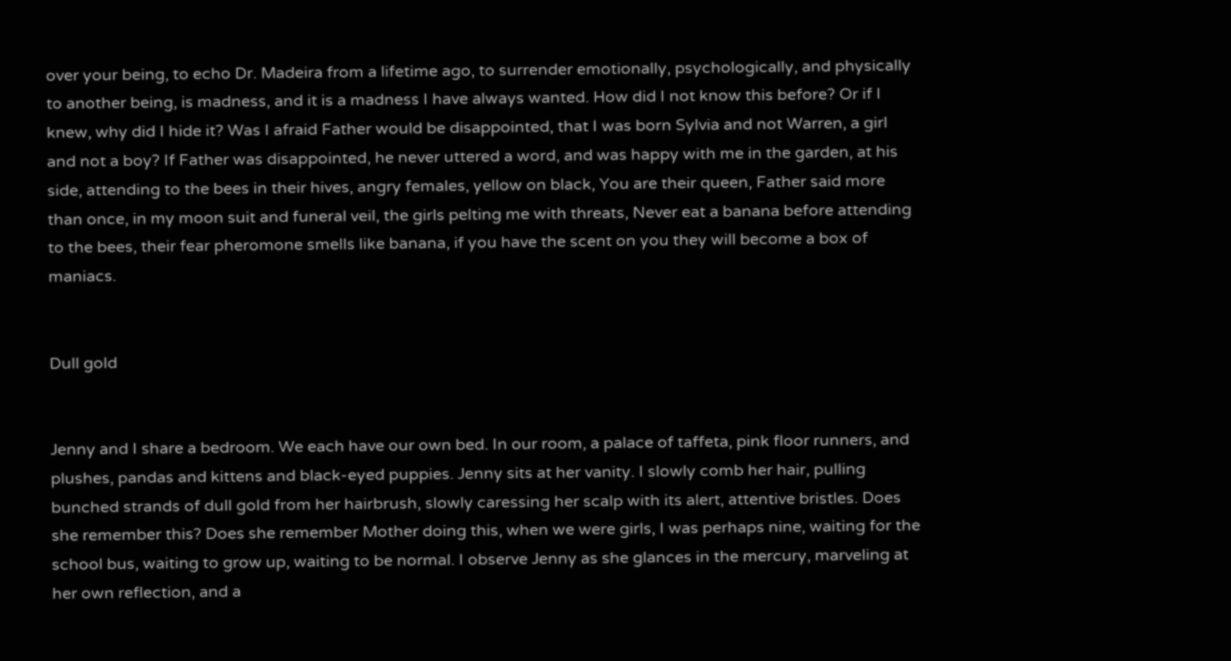over your being, to echo Dr. Madeira from a lifetime ago, to surrender emotionally, psychologically, and physically to another being, is madness, and it is a madness I have always wanted. How did I not know this before? Or if I knew, why did I hide it? Was I afraid Father would be disappointed, that I was born Sylvia and not Warren, a girl and not a boy? If Father was disappointed, he never uttered a word, and was happy with me in the garden, at his side, attending to the bees in their hives, angry females, yellow on black, You are their queen, Father said more than once, in my moon suit and funeral veil, the girls pelting me with threats, Never eat a banana before attending to the bees, their fear pheromone smells like banana, if you have the scent on you they will become a box of maniacs.


Dull gold


Jenny and I share a bedroom. We each have our own bed. In our room, a palace of taffeta, pink floor runners, and plushes, pandas and kittens and black-eyed puppies. Jenny sits at her vanity. I slowly comb her hair, pulling bunched strands of dull gold from her hairbrush, slowly caressing her scalp with its alert, attentive bristles. Does she remember this? Does she remember Mother doing this, when we were girls, I was perhaps nine, waiting for the school bus, waiting to grow up, waiting to be normal. I observe Jenny as she glances in the mercury, marveling at her own reflection, and a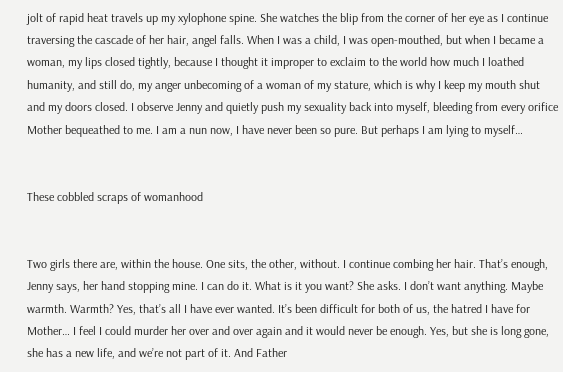jolt of rapid heat travels up my xylophone spine. She watches the blip from the corner of her eye as I continue traversing the cascade of her hair, angel falls. When I was a child, I was open-mouthed, but when I became a woman, my lips closed tightly, because I thought it improper to exclaim to the world how much I loathed humanity, and still do, my anger unbecoming of a woman of my stature, which is why I keep my mouth shut and my doors closed. I observe Jenny and quietly push my sexuality back into myself, bleeding from every orifice Mother bequeathed to me. I am a nun now, I have never been so pure. But perhaps I am lying to myself…


These cobbled scraps of womanhood


Two girls there are, within the house. One sits, the other, without. I continue combing her hair. That’s enough, Jenny says, her hand stopping mine. I can do it. What is it you want? She asks. I don’t want anything. Maybe warmth. Warmth? Yes, that’s all I have ever wanted. It’s been difficult for both of us, the hatred I have for Mother… I feel I could murder her over and over again and it would never be enough. Yes, but she is long gone, she has a new life, and we’re not part of it. And Father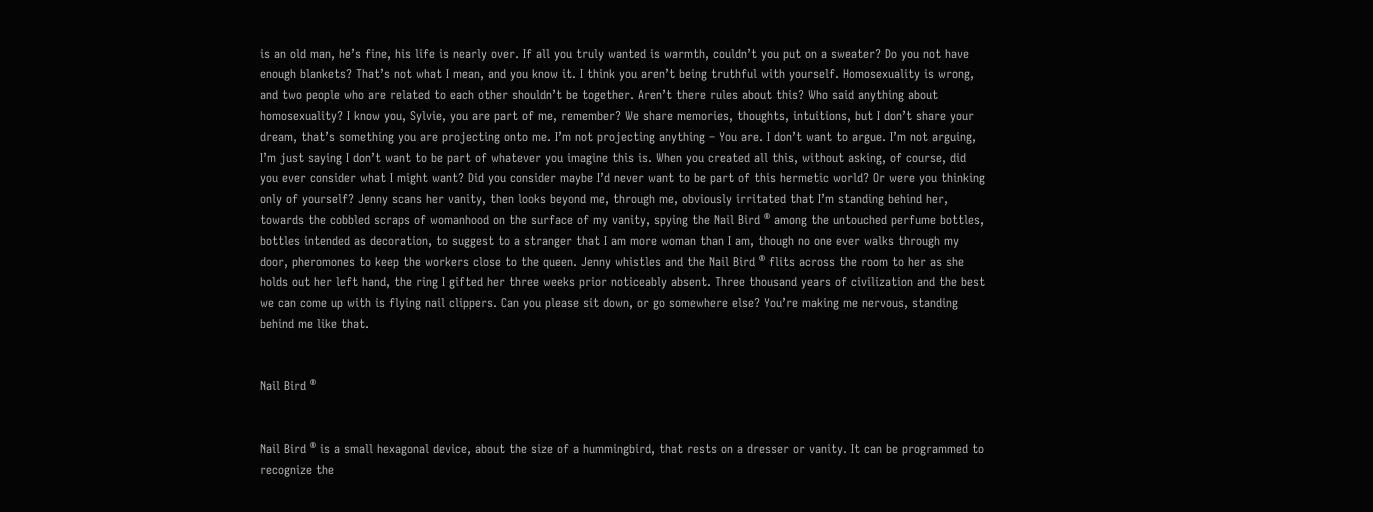is an old man, he’s fine, his life is nearly over. If all you truly wanted is warmth, couldn’t you put on a sweater? Do you not have enough blankets? That’s not what I mean, and you know it. I think you aren’t being truthful with yourself. Homosexuality is wrong, and two people who are related to each other shouldn’t be together. Aren’t there rules about this? Who said anything about homosexuality? I know you, Sylvie, you are part of me, remember? We share memories, thoughts, intuitions, but I don’t share your dream, that’s something you are projecting onto me. I’m not projecting anything – You are. I don’t want to argue. I’m not arguing, I’m just saying I don’t want to be part of whatever you imagine this is. When you created all this, without asking, of course, did you ever consider what I might want? Did you consider maybe I’d never want to be part of this hermetic world? Or were you thinking only of yourself? Jenny scans her vanity, then looks beyond me, through me, obviously irritated that I’m standing behind her, towards the cobbled scraps of womanhood on the surface of my vanity, spying the Nail Bird ® among the untouched perfume bottles, bottles intended as decoration, to suggest to a stranger that I am more woman than I am, though no one ever walks through my door, pheromones to keep the workers close to the queen. Jenny whistles and the Nail Bird ® flits across the room to her as she holds out her left hand, the ring I gifted her three weeks prior noticeably absent. Three thousand years of civilization and the best we can come up with is flying nail clippers. Can you please sit down, or go somewhere else? You’re making me nervous, standing behind me like that.


Nail Bird ®


Nail Bird ® is a small hexagonal device, about the size of a hummingbird, that rests on a dresser or vanity. It can be programmed to recognize the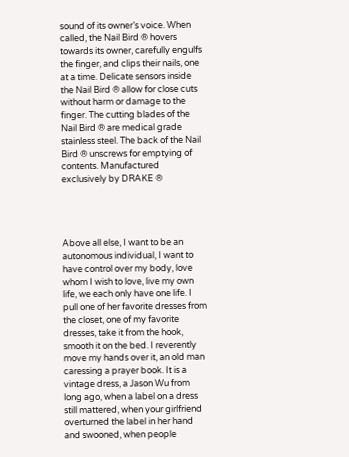sound of its owner’s voice. When called, the Nail Bird ® hovers towards its owner, carefully engulfs the finger, and clips their nails, one at a time. Delicate sensors inside the Nail Bird ® allow for close cuts without harm or damage to the finger. The cutting blades of the Nail Bird ® are medical grade stainless steel. The back of the Nail Bird ® unscrews for emptying of contents. Manufactured exclusively by DRAKE ®




Above all else, I want to be an autonomous individual, I want to have control over my body, love whom I wish to love, live my own life, we each only have one life. I pull one of her favorite dresses from the closet, one of my favorite dresses, take it from the hook, smooth it on the bed. I reverently move my hands over it, an old man caressing a prayer book. It is a vintage dress, a Jason Wu from long ago, when a label on a dress still mattered, when your girlfriend overturned the label in her hand and swooned, when people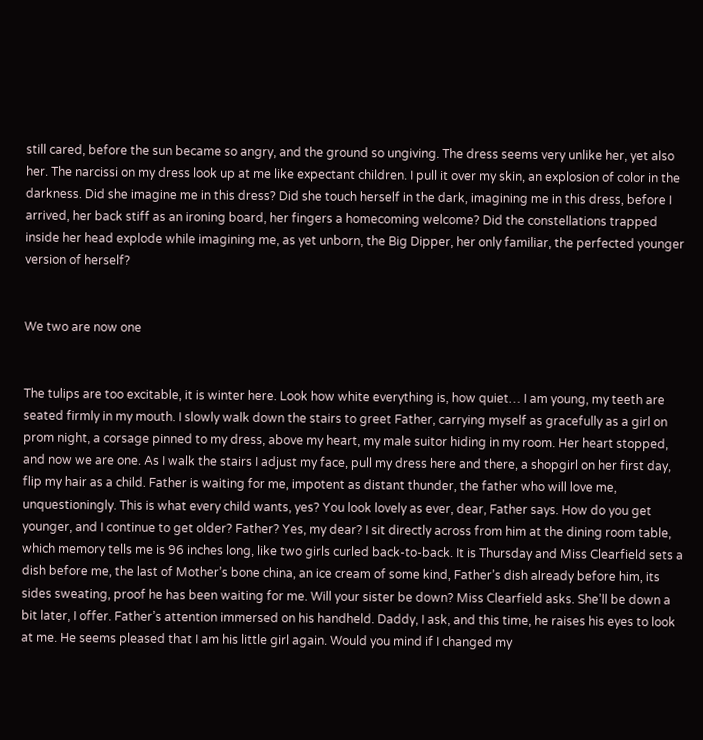still cared, before the sun became so angry, and the ground so ungiving. The dress seems very unlike her, yet also her. The narcissi on my dress look up at me like expectant children. I pull it over my skin, an explosion of color in the darkness. Did she imagine me in this dress? Did she touch herself in the dark, imagining me in this dress, before I arrived, her back stiff as an ironing board, her fingers a homecoming welcome? Did the constellations trapped inside her head explode while imagining me, as yet unborn, the Big Dipper, her only familiar, the perfected younger version of herself?


We two are now one


The tulips are too excitable, it is winter here. Look how white everything is, how quiet… I am young, my teeth are seated firmly in my mouth. I slowly walk down the stairs to greet Father, carrying myself as gracefully as a girl on prom night, a corsage pinned to my dress, above my heart, my male suitor hiding in my room. Her heart stopped, and now we are one. As I walk the stairs I adjust my face, pull my dress here and there, a shopgirl on her first day, flip my hair as a child. Father is waiting for me, impotent as distant thunder, the father who will love me, unquestioningly. This is what every child wants, yes? You look lovely as ever, dear, Father says. How do you get younger, and I continue to get older? Father? Yes, my dear? I sit directly across from him at the dining room table, which memory tells me is 96 inches long, like two girls curled back-to-back. It is Thursday and Miss Clearfield sets a dish before me, the last of Mother’s bone china, an ice cream of some kind, Father’s dish already before him, its sides sweating, proof he has been waiting for me. Will your sister be down? Miss Clearfield asks. She’ll be down a bit later, I offer. Father’s attention immersed on his handheld. Daddy, I ask, and this time, he raises his eyes to look at me. He seems pleased that I am his little girl again. Would you mind if I changed my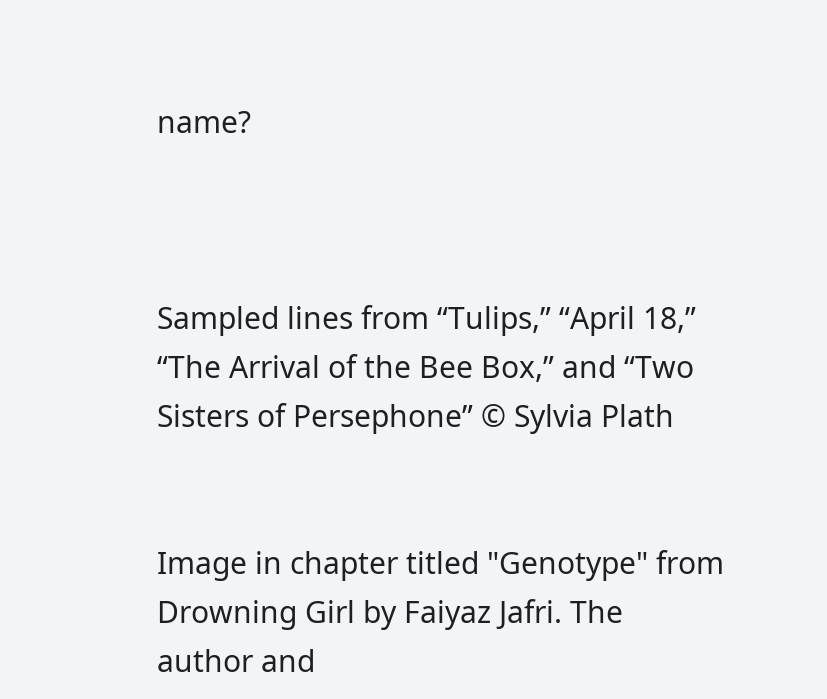name?



Sampled lines from “Tulips,” “April 18,” “The Arrival of the Bee Box,” and “Two Sisters of Persephone” © Sylvia Plath


Image in chapter titled "Genotype" from Drowning Girl by Faiyaz Jafri. The author and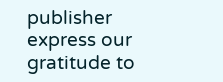publisher express our gratitude to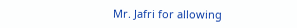Mr. Jafri for allowing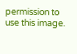permission to use this image.